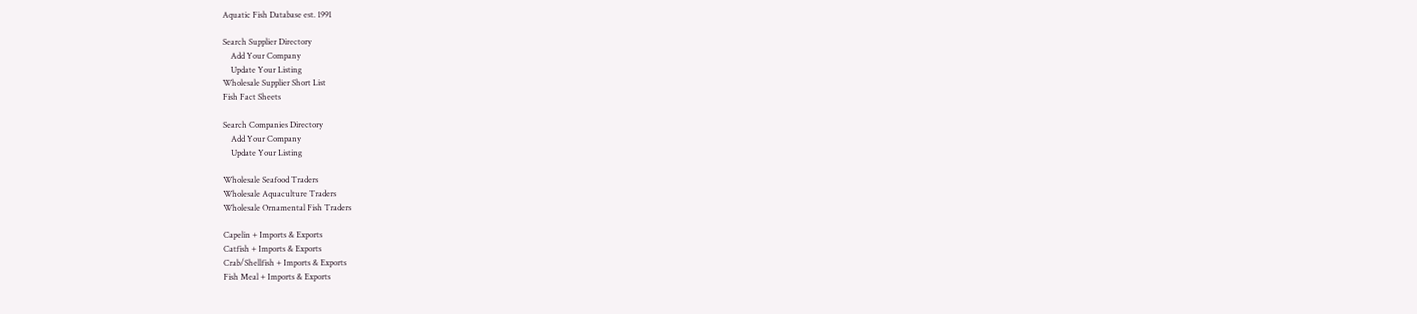Aquatic Fish Database est. 1991

Search Supplier Directory
    Add Your Company
    Update Your Listing
Wholesale Supplier Short List
Fish Fact Sheets

Search Companies Directory
    Add Your Company
    Update Your Listing

Wholesale Seafood Traders
Wholesale Aquaculture Traders
Wholesale Ornamental Fish Traders

Capelin + Imports & Exports
Catfish + Imports & Exports
Crab/Shellfish + Imports & Exports
Fish Meal + Imports & Exports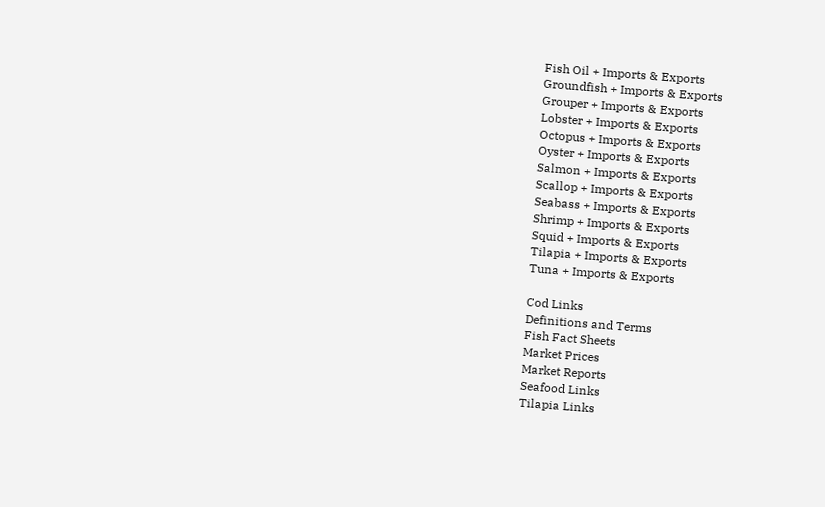Fish Oil + Imports & Exports
Groundfish + Imports & Exports
Grouper + Imports & Exports
Lobster + Imports & Exports
Octopus + Imports & Exports
Oyster + Imports & Exports
Salmon + Imports & Exports
Scallop + Imports & Exports
Seabass + Imports & Exports
Shrimp + Imports & Exports
Squid + Imports & Exports
Tilapia + Imports & Exports
Tuna + Imports & Exports

Cod Links
Definitions and Terms
Fish Fact Sheets
Market Prices
Market Reports
Seafood Links
Tilapia Links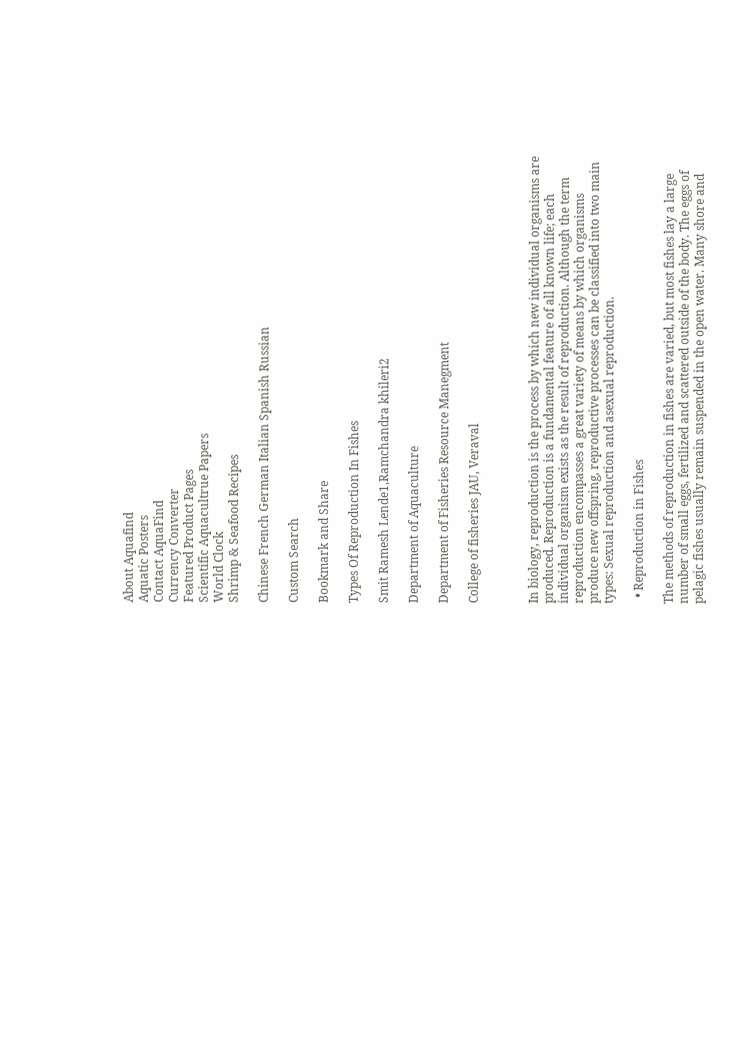About Aquafind
Aquatic Posters
Contact AquaFind
Currency Converter
Featured Product Pages
Scientific Aquacultrue Papers
World Clock
Shrimp & Seafood Recipes

Chinese French German Italian Spanish Russian

Custom Search

Bookmark and Share

Types Of Reproduction In Fishes

Smit Ramesh Lende1,Ramchandra khileri2

Department of Aquaculture

Department of Fisheries Resource Manegment

College of fisheries JAU, Veraval



In biology, reproduction is the process by which new individual organisms are produced. Reproduction is a fundamental feature of all known life; each individual organism exists as the result of reproduction. Although the term reproduction encompasses a great variety of means by which organisms produce new offspring, reproductive processes can be classified into two main types: Sexual reproduction and asexual reproduction.

  • Reproduction in Fishes

The methods of reproduction in fishes are varied, but most fishes lay a large number of small eggs, fertilized and scattered outside of the body. The eggs of pelagic fishes usually remain suspended in the open water. Many shore and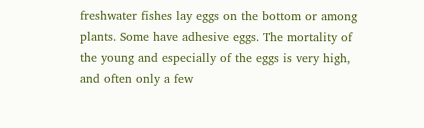freshwater fishes lay eggs on the bottom or among plants. Some have adhesive eggs. The mortality of the young and especially of the eggs is very high, and often only a few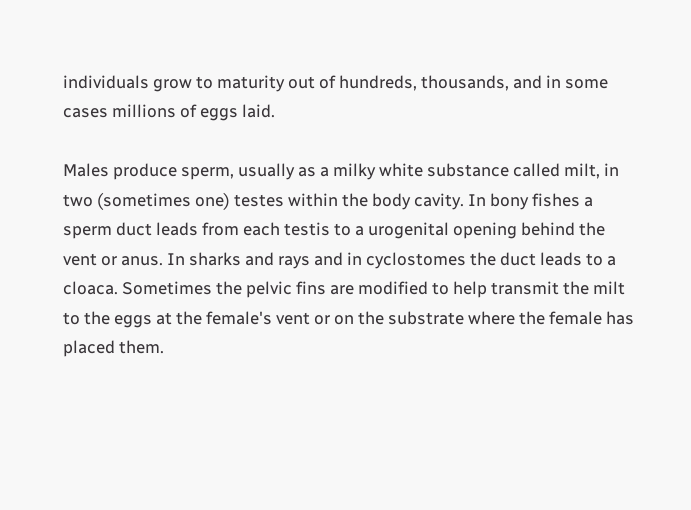individuals grow to maturity out of hundreds, thousands, and in some cases millions of eggs laid.

Males produce sperm, usually as a milky white substance called milt, in two (sometimes one) testes within the body cavity. In bony fishes a sperm duct leads from each testis to a urogenital opening behind the vent or anus. In sharks and rays and in cyclostomes the duct leads to a cloaca. Sometimes the pelvic fins are modified to help transmit the milt to the eggs at the female's vent or on the substrate where the female has placed them.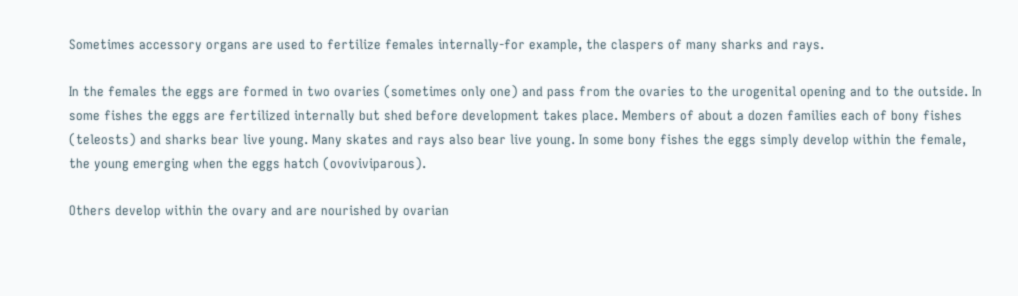Sometimes accessory organs are used to fertilize females internally-for example, the claspers of many sharks and rays.

In the females the eggs are formed in two ovaries (sometimes only one) and pass from the ovaries to the urogenital opening and to the outside. In some fishes the eggs are fertilized internally but shed before development takes place. Members of about a dozen families each of bony fishes (teleosts) and sharks bear live young. Many skates and rays also bear live young. In some bony fishes the eggs simply develop within the female, the young emerging when the eggs hatch (ovoviviparous).

Others develop within the ovary and are nourished by ovarian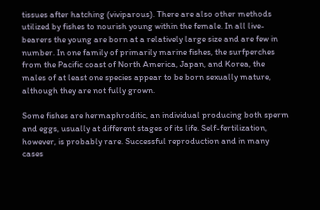tissues after hatching (viviparous). There are also other methods utilized by fishes to nourish young within the female. In all live-bearers the young are born at a relatively large size and are few in number. In one family of primarily marine fishes, the surfperches from the Pacific coast of North America, Japan, and Korea, the males of at least one species appear to be born sexually mature, although they are not fully grown.

Some fishes are hermaphroditic, an individual producing both sperm and eggs, usually at different stages of its life. Self-fertilization, however, is probably rare. Successful reproduction and in many cases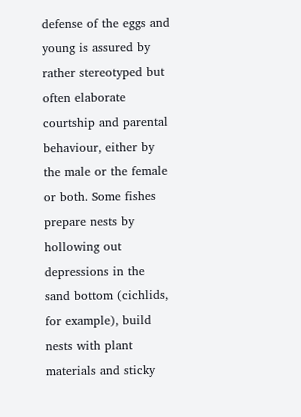defense of the eggs and young is assured by rather stereotyped but often elaborate courtship and parental behaviour, either by the male or the female or both. Some fishes prepare nests by hollowing out depressions in the sand bottom (cichlids, for example), build nests with plant materials and sticky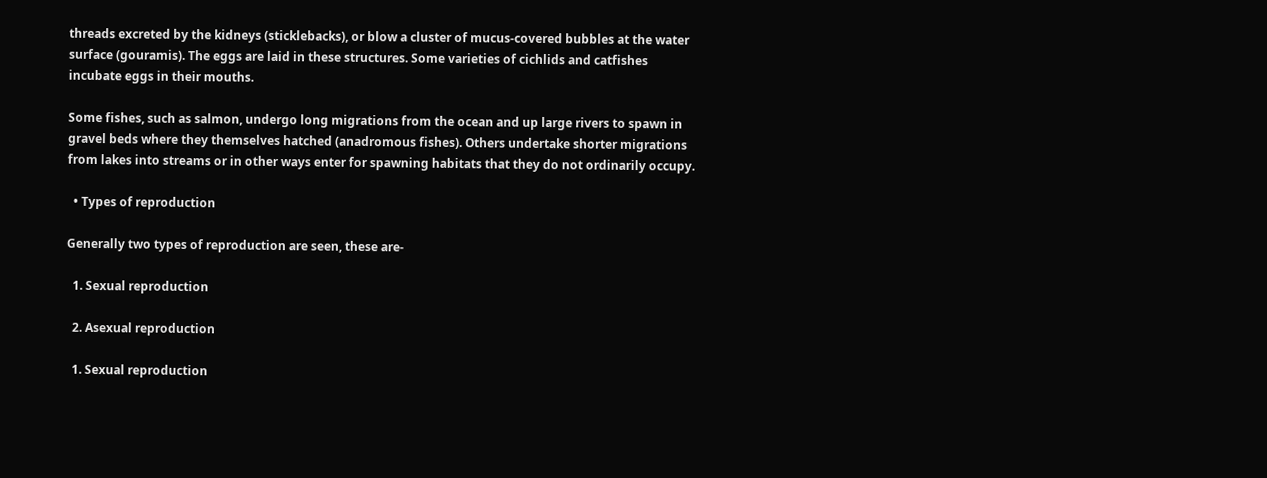threads excreted by the kidneys (sticklebacks), or blow a cluster of mucus-covered bubbles at the water surface (gouramis). The eggs are laid in these structures. Some varieties of cichlids and catfishes incubate eggs in their mouths.

Some fishes, such as salmon, undergo long migrations from the ocean and up large rivers to spawn in gravel beds where they themselves hatched (anadromous fishes). Others undertake shorter migrations from lakes into streams or in other ways enter for spawning habitats that they do not ordinarily occupy.

  • Types of reproduction

Generally two types of reproduction are seen, these are-

  1. Sexual reproduction

  2. Asexual reproduction

  1. Sexual reproduction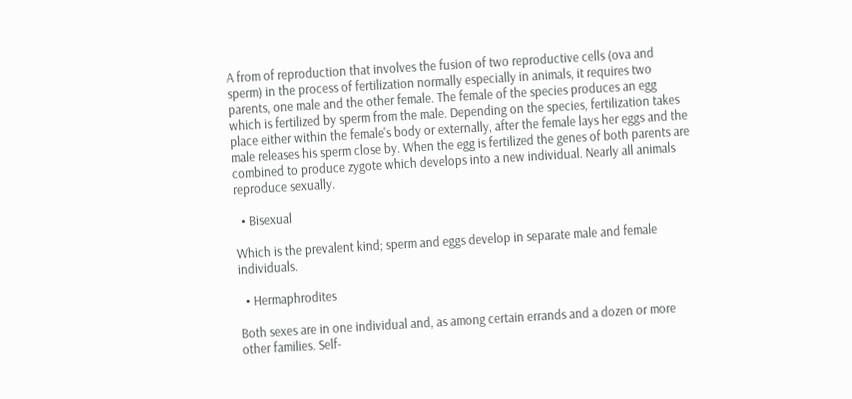A from of reproduction that involves the fusion of two reproductive cells (ova and sperm) in the process of fertilization normally especially in animals, it requires two parents, one male and the other female. The female of the species produces an egg which is fertilized by sperm from the male. Depending on the species, fertilization takes place either within the female's body or externally, after the female lays her eggs and the male releases his sperm close by. When the egg is fertilized the genes of both parents are combined to produce zygote which develops into a new individual. Nearly all animals reproduce sexually.

  • Bisexual

Which is the prevalent kind; sperm and eggs develop in separate male and female individuals.

  • Hermaphrodites

Both sexes are in one individual and, as among certain errands and a dozen or more other families. Self-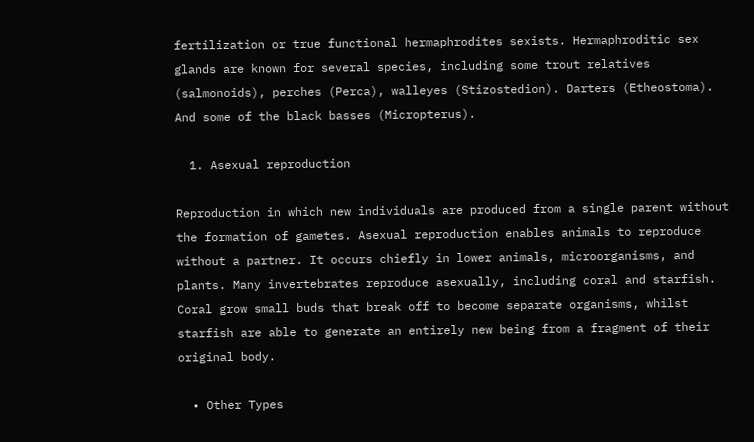fertilization or true functional hermaphrodites sexists. Hermaphroditic sex glands are known for several species, including some trout relatives (salmonoids), perches (Perca), walleyes (Stizostedion). Darters (Etheostoma). And some of the black basses (Micropterus).

  1. Asexual reproduction

Reproduction in which new individuals are produced from a single parent without the formation of gametes. Asexual reproduction enables animals to reproduce without a partner. It occurs chiefly in lower animals, microorganisms, and plants. Many invertebrates reproduce asexually, including coral and starfish. Coral grow small buds that break off to become separate organisms, whilst starfish are able to generate an entirely new being from a fragment of their original body.

  • Other Types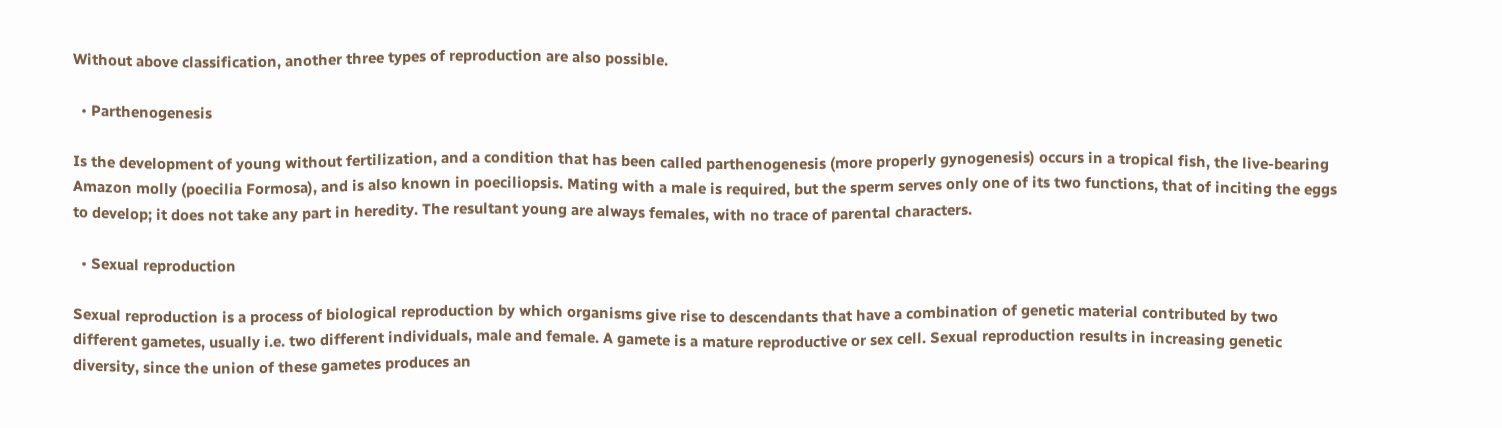Without above classification, another three types of reproduction are also possible.

  • Parthenogenesis

Is the development of young without fertilization, and a condition that has been called parthenogenesis (more properly gynogenesis) occurs in a tropical fish, the live-bearing Amazon molly (poecilia Formosa), and is also known in poeciliopsis. Mating with a male is required, but the sperm serves only one of its two functions, that of inciting the eggs to develop; it does not take any part in heredity. The resultant young are always females, with no trace of parental characters.

  • Sexual reproduction

Sexual reproduction is a process of biological reproduction by which organisms give rise to descendants that have a combination of genetic material contributed by two different gametes, usually i.e. two different individuals, male and female. A gamete is a mature reproductive or sex cell. Sexual reproduction results in increasing genetic diversity, since the union of these gametes produces an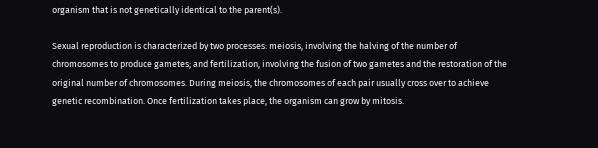organism that is not genetically identical to the parent(s).

Sexual reproduction is characterized by two processes: meiosis, involving the halving of the number of chromosomes to produce gametes; and fertilization, involving the fusion of two gametes and the restoration of the original number of chromosomes. During meiosis, the chromosomes of each pair usually cross over to achieve genetic recombination. Once fertilization takes place, the organism can grow by mitosis.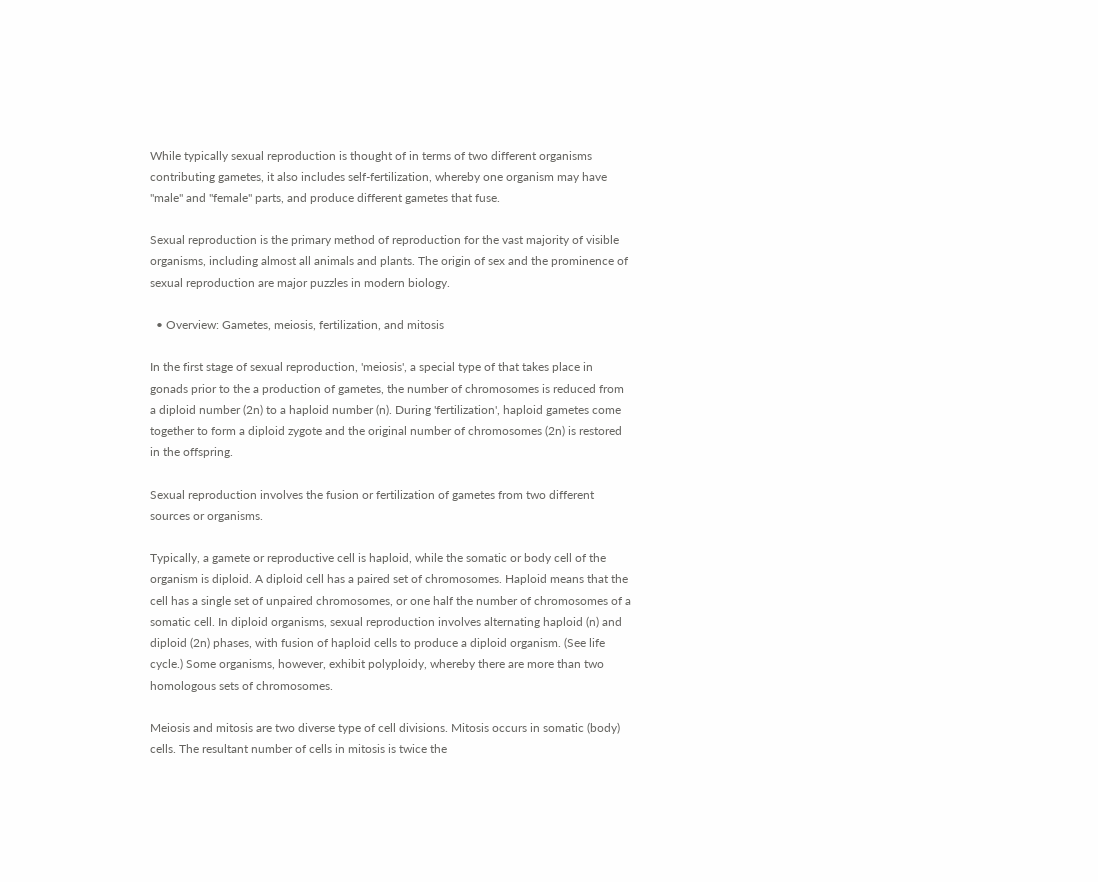While typically sexual reproduction is thought of in terms of two different organisms contributing gametes, it also includes self-fertilization, whereby one organism may have "male" and "female" parts, and produce different gametes that fuse.

Sexual reproduction is the primary method of reproduction for the vast majority of visible organisms, including almost all animals and plants. The origin of sex and the prominence of sexual reproduction are major puzzles in modern biology.

  • Overview: Gametes, meiosis, fertilization, and mitosis

In the first stage of sexual reproduction, 'meiosis', a special type of that takes place in gonads prior to the a production of gametes, the number of chromosomes is reduced from a diploid number (2n) to a haploid number (n). During 'fertilization', haploid gametes come together to form a diploid zygote and the original number of chromosomes (2n) is restored in the offspring.

Sexual reproduction involves the fusion or fertilization of gametes from two different sources or organisms.

Typically, a gamete or reproductive cell is haploid, while the somatic or body cell of the organism is diploid. A diploid cell has a paired set of chromosomes. Haploid means that the cell has a single set of unpaired chromosomes, or one half the number of chromosomes of a somatic cell. In diploid organisms, sexual reproduction involves alternating haploid (n) and diploid (2n) phases, with fusion of haploid cells to produce a diploid organism. (See life cycle.) Some organisms, however, exhibit polyploidy, whereby there are more than two homologous sets of chromosomes.

Meiosis and mitosis are two diverse type of cell divisions. Mitosis occurs in somatic (body) cells. The resultant number of cells in mitosis is twice the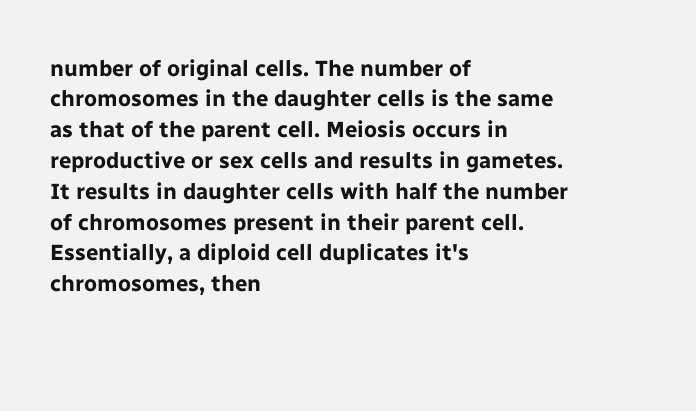number of original cells. The number of chromosomes in the daughter cells is the same as that of the parent cell. Meiosis occurs in reproductive or sex cells and results in gametes. It results in daughter cells with half the number of chromosomes present in their parent cell. Essentially, a diploid cell duplicates it's chromosomes, then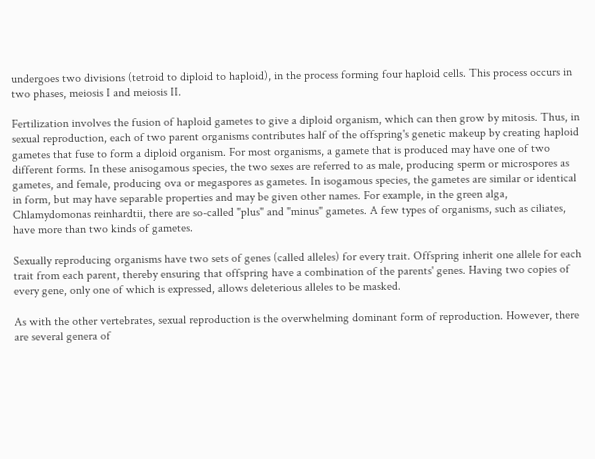undergoes two divisions (tetroid to diploid to haploid), in the process forming four haploid cells. This process occurs in two phases, meiosis I and meiosis II.

Fertilization involves the fusion of haploid gametes to give a diploid organism, which can then grow by mitosis. Thus, in sexual reproduction, each of two parent organisms contributes half of the offspring's genetic makeup by creating haploid gametes that fuse to form a diploid organism. For most organisms, a gamete that is produced may have one of two different forms. In these anisogamous species, the two sexes are referred to as male, producing sperm or microspores as gametes, and female, producing ova or megaspores as gametes. In isogamous species, the gametes are similar or identical in form, but may have separable properties and may be given other names. For example, in the green alga, Chlamydomonas reinhardtii, there are so-called "plus" and "minus" gametes. A few types of organisms, such as ciliates, have more than two kinds of gametes.

Sexually reproducing organisms have two sets of genes (called alleles) for every trait. Offspring inherit one allele for each trait from each parent, thereby ensuring that offspring have a combination of the parents' genes. Having two copies of every gene, only one of which is expressed, allows deleterious alleles to be masked.

As with the other vertebrates, sexual reproduction is the overwhelming dominant form of reproduction. However, there are several genera of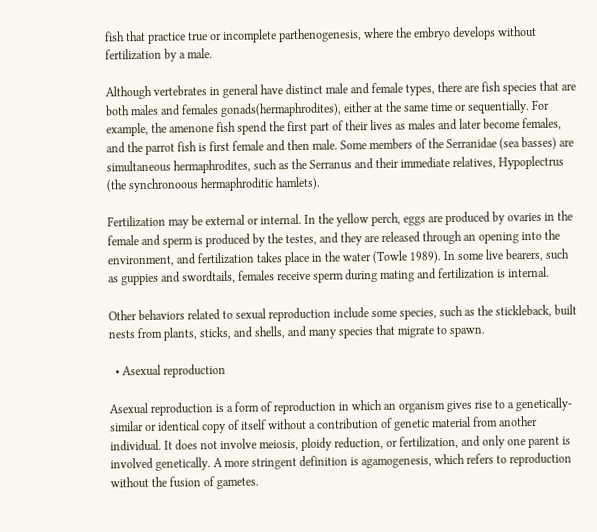fish that practice true or incomplete parthenogenesis, where the embryo develops without fertilization by a male.

Although vertebrates in general have distinct male and female types, there are fish species that are both males and females gonads(hermaphrodites), either at the same time or sequentially. For example, the amenone fish spend the first part of their lives as males and later become females, and the parrot fish is first female and then male. Some members of the Serranidae (sea basses) are simultaneous hermaphrodites, such as the Serranus and their immediate relatives, Hypoplectrus (the synchronoous hermaphroditic hamlets).

Fertilization may be external or internal. In the yellow perch, eggs are produced by ovaries in the female and sperm is produced by the testes, and they are released through an opening into the environment, and fertilization takes place in the water (Towle 1989). In some live bearers, such as guppies and swordtails, females receive sperm during mating and fertilization is internal.

Other behaviors related to sexual reproduction include some species, such as the stickleback, built nests from plants, sticks, and shells, and many species that migrate to spawn.

  • Asexual reproduction

Asexual reproduction is a form of reproduction in which an organism gives rise to a genetically-similar or identical copy of itself without a contribution of genetic material from another individual. It does not involve meiosis, ploidy reduction, or fertilization, and only one parent is involved genetically. A more stringent definition is agamogenesis, which refers to reproduction without the fusion of gametes.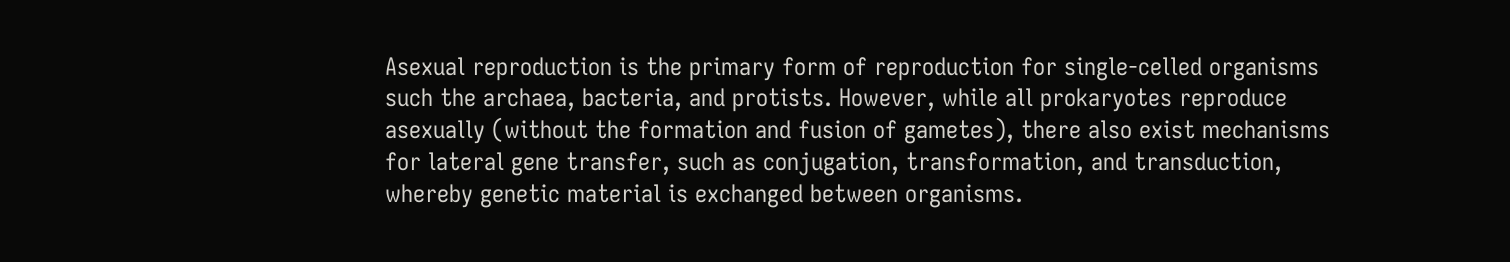Asexual reproduction is the primary form of reproduction for single-celled organisms such the archaea, bacteria, and protists. However, while all prokaryotes reproduce asexually (without the formation and fusion of gametes), there also exist mechanisms for lateral gene transfer, such as conjugation, transformation, and transduction, whereby genetic material is exchanged between organisms.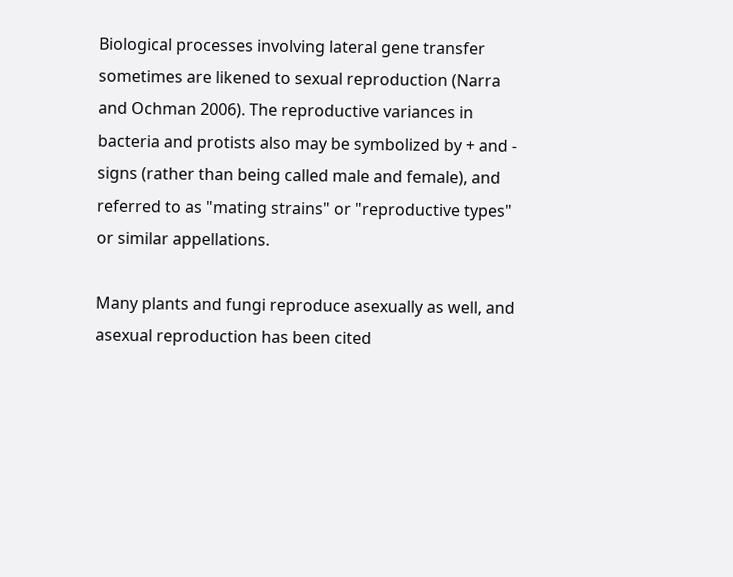Biological processes involving lateral gene transfer sometimes are likened to sexual reproduction (Narra and Ochman 2006). The reproductive variances in bacteria and protists also may be symbolized by + and - signs (rather than being called male and female), and referred to as "mating strains" or "reproductive types" or similar appellations.

Many plants and fungi reproduce asexually as well, and asexual reproduction has been cited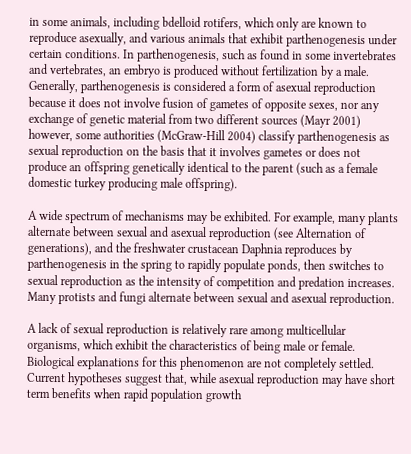in some animals, including bdelloid rotifers, which only are known to reproduce asexually, and various animals that exhibit parthenogenesis under certain conditions. In parthenogenesis, such as found in some invertebrates and vertebrates, an embryo is produced without fertilization by a male. Generally, parthenogenesis is considered a form of asexual reproduction because it does not involve fusion of gametes of opposite sexes, nor any exchange of genetic material from two different sources (Mayr 2001) however, some authorities (McGraw-Hill 2004) classify parthenogenesis as sexual reproduction on the basis that it involves gametes or does not produce an offspring genetically identical to the parent (such as a female domestic turkey producing male offspring).

A wide spectrum of mechanisms may be exhibited. For example, many plants alternate between sexual and asexual reproduction (see Alternation of generations), and the freshwater crustacean Daphnia reproduces by parthenogenesis in the spring to rapidly populate ponds, then switches to sexual reproduction as the intensity of competition and predation increases. Many protists and fungi alternate between sexual and asexual reproduction.

A lack of sexual reproduction is relatively rare among multicellular organisms, which exhibit the characteristics of being male or female. Biological explanations for this phenomenon are not completely settled. Current hypotheses suggest that, while asexual reproduction may have short term benefits when rapid population growth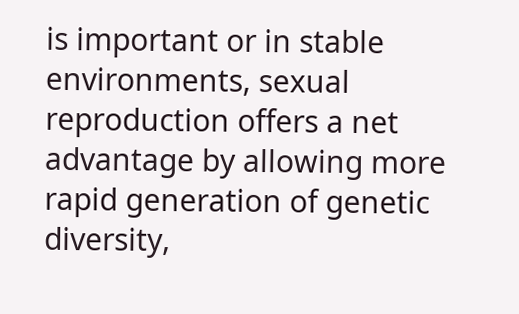is important or in stable environments, sexual reproduction offers a net advantage by allowing more rapid generation of genetic diversity,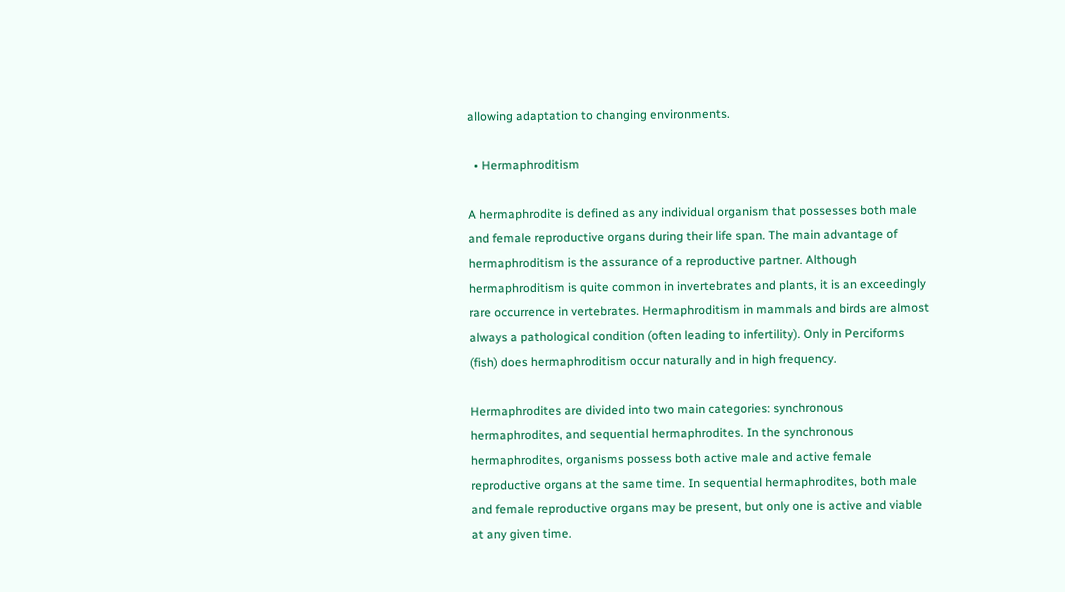allowing adaptation to changing environments.

  • Hermaphroditism

A hermaphrodite is defined as any individual organism that possesses both male and female reproductive organs during their life span. The main advantage of hermaphroditism is the assurance of a reproductive partner. Although hermaphroditism is quite common in invertebrates and plants, it is an exceedingly rare occurrence in vertebrates. Hermaphroditism in mammals and birds are almost always a pathological condition (often leading to infertility). Only in Perciforms (fish) does hermaphroditism occur naturally and in high frequency.

Hermaphrodites are divided into two main categories: synchronous hermaphrodites, and sequential hermaphrodites. In the synchronous hermaphrodites, organisms possess both active male and active female reproductive organs at the same time. In sequential hermaphrodites, both male and female reproductive organs may be present, but only one is active and viable at any given time.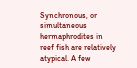Synchronous, or simultaneous hermaphrodites in reef fish are relatively atypical. A few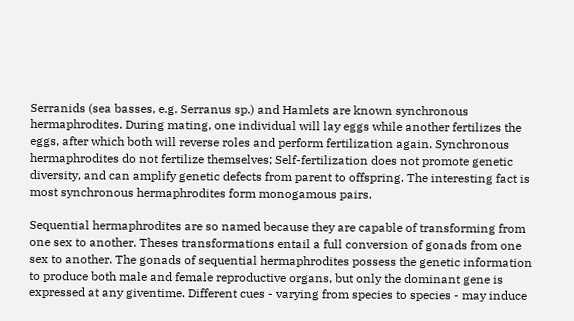Serranids (sea basses, e.g. Serranus sp.) and Hamlets are known synchronous hermaphrodites. During mating, one individual will lay eggs while another fertilizes the eggs, after which both will reverse roles and perform fertilization again. Synchronous hermaphrodites do not fertilize themselves; Self-fertilization does not promote genetic diversity, and can amplify genetic defects from parent to offspring. The interesting fact is most synchronous hermaphrodites form monogamous pairs.

Sequential hermaphrodites are so named because they are capable of transforming from one sex to another. Theses transformations entail a full conversion of gonads from one sex to another. The gonads of sequential hermaphrodites possess the genetic information to produce both male and female reproductive organs, but only the dominant gene is expressed at any giventime. Different cues - varying from species to species - may induce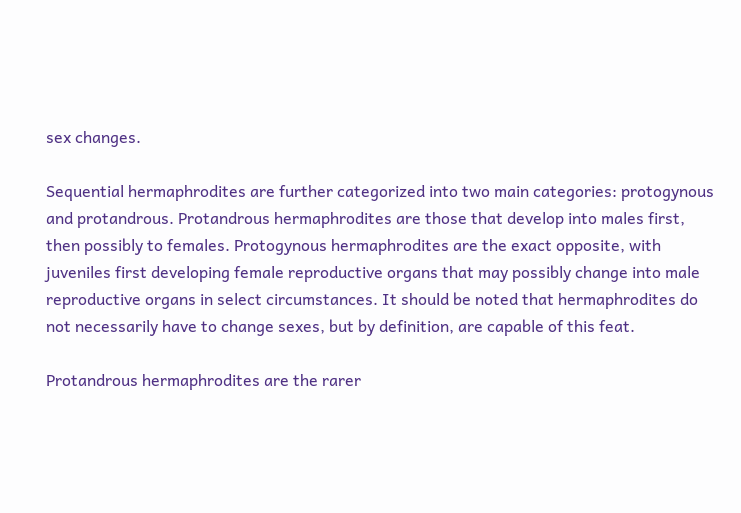sex changes.

Sequential hermaphrodites are further categorized into two main categories: protogynous and protandrous. Protandrous hermaphrodites are those that develop into males first, then possibly to females. Protogynous hermaphrodites are the exact opposite, with juveniles first developing female reproductive organs that may possibly change into male reproductive organs in select circumstances. It should be noted that hermaphrodites do not necessarily have to change sexes, but by definition, are capable of this feat.

Protandrous hermaphrodites are the rarer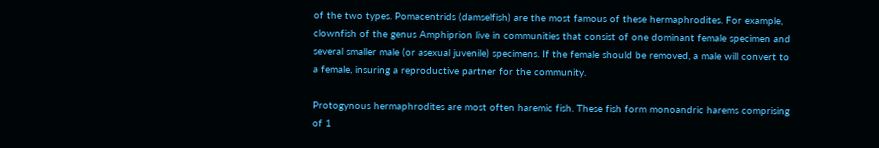of the two types. Pomacentrids (damselfish) are the most famous of these hermaphrodites. For example, clownfish of the genus Amphiprion live in communities that consist of one dominant female specimen and several smaller male (or asexual juvenile) specimens. If the female should be removed, a male will convert to a female, insuring a reproductive partner for the community.

Protogynous hermaphrodites are most often haremic fish. These fish form monoandric harems comprising of 1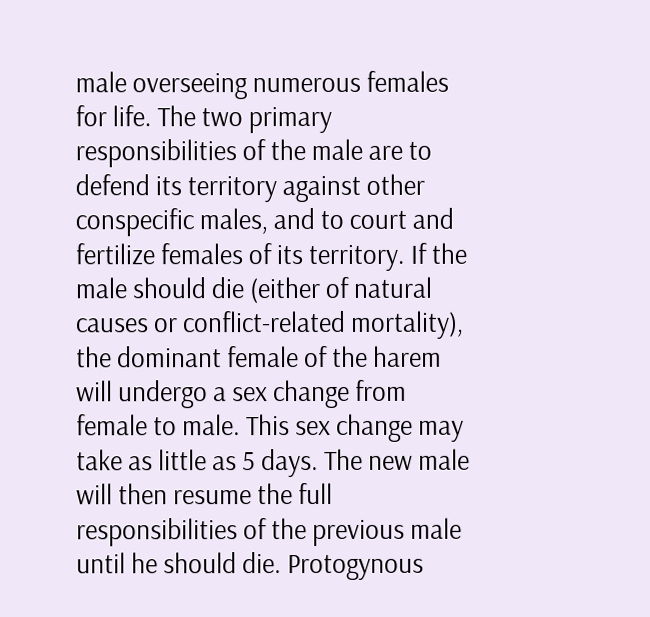male overseeing numerous females for life. The two primary responsibilities of the male are to defend its territory against other conspecific males, and to court and fertilize females of its territory. If the male should die (either of natural causes or conflict-related mortality), the dominant female of the harem will undergo a sex change from female to male. This sex change may take as little as 5 days. The new male will then resume the full responsibilities of the previous male until he should die. Protogynous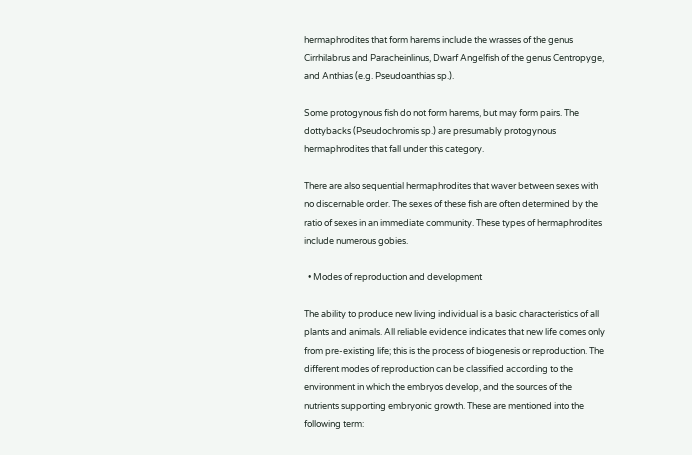hermaphrodites that form harems include the wrasses of the genus Cirrhilabrus and Paracheinlinus, Dwarf Angelfish of the genus Centropyge, and Anthias (e.g. Pseudoanthias sp.).

Some protogynous fish do not form harems, but may form pairs. The dottybacks (Pseudochromis sp.) are presumably protogynous hermaphrodites that fall under this category.

There are also sequential hermaphrodites that waver between sexes with no discernable order. The sexes of these fish are often determined by the ratio of sexes in an immediate community. These types of hermaphrodites include numerous gobies.

  • Modes of reproduction and development

The ability to produce new living individual is a basic characteristics of all plants and animals. All reliable evidence indicates that new life comes only from pre-existing life; this is the process of biogenesis or reproduction. The different modes of reproduction can be classified according to the environment in which the embryos develop, and the sources of the nutrients supporting embryonic growth. These are mentioned into the following term: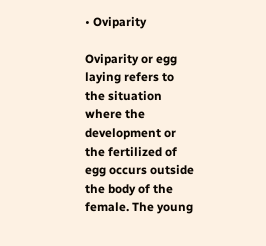• Oviparity

Oviparity or egg laying refers to the situation where the development or the fertilized of egg occurs outside the body of the female. The young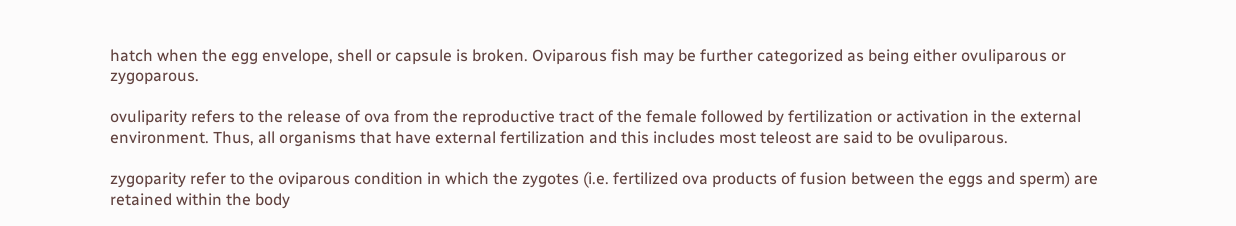hatch when the egg envelope, shell or capsule is broken. Oviparous fish may be further categorized as being either ovuliparous or zygoparous.

ovuliparity refers to the release of ova from the reproductive tract of the female followed by fertilization or activation in the external environment. Thus, all organisms that have external fertilization and this includes most teleost are said to be ovuliparous.

zygoparity refer to the oviparous condition in which the zygotes (i.e. fertilized ova products of fusion between the eggs and sperm) are retained within the body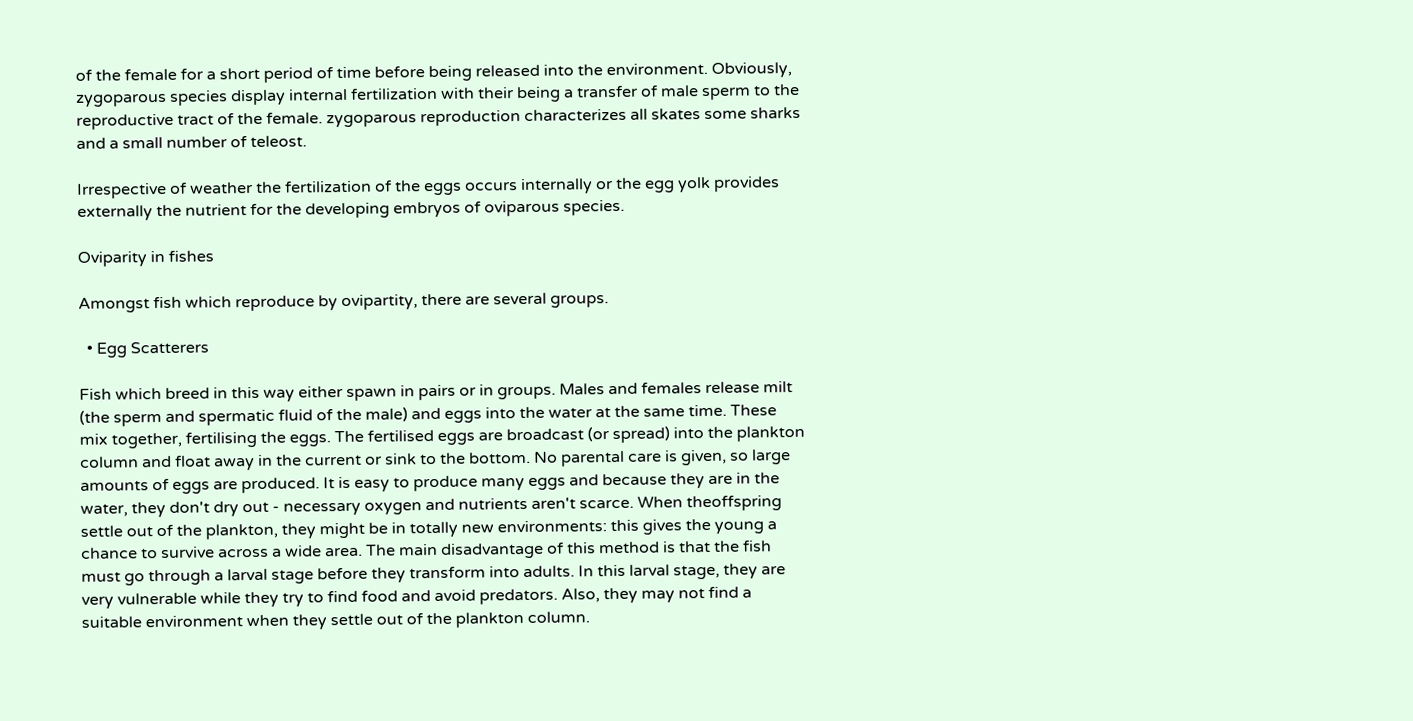of the female for a short period of time before being released into the environment. Obviously, zygoparous species display internal fertilization with their being a transfer of male sperm to the reproductive tract of the female. zygoparous reproduction characterizes all skates some sharks and a small number of teleost.

Irrespective of weather the fertilization of the eggs occurs internally or the egg yolk provides externally the nutrient for the developing embryos of oviparous species.

Oviparity in fishes

Amongst fish which reproduce by ovipartity, there are several groups.

  • Egg Scatterers

Fish which breed in this way either spawn in pairs or in groups. Males and females release milt (the sperm and spermatic fluid of the male) and eggs into the water at the same time. These mix together, fertilising the eggs. The fertilised eggs are broadcast (or spread) into the plankton column and float away in the current or sink to the bottom. No parental care is given, so large amounts of eggs are produced. It is easy to produce many eggs and because they are in the water, they don't dry out - necessary oxygen and nutrients aren't scarce. When theoffspring settle out of the plankton, they might be in totally new environments: this gives the young a chance to survive across a wide area. The main disadvantage of this method is that the fish must go through a larval stage before they transform into adults. In this larval stage, they are very vulnerable while they try to find food and avoid predators. Also, they may not find a suitable environment when they settle out of the plankton column.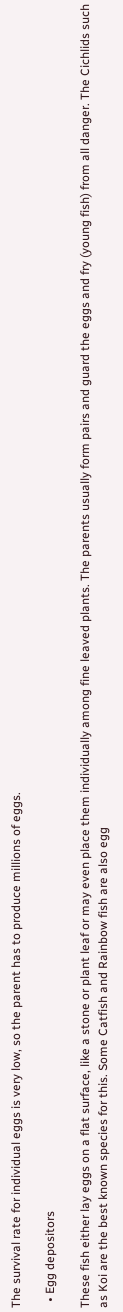The survival rate for individual eggs is very low, so the parent has to produce millions of eggs.

  • Egg depositors

These fish either lay eggs on a flat surface, like a stone or plant leaf or may even place them individually among fine leaved plants. The parents usually form pairs and guard the eggs and fry (young fish) from all danger. The Cichlids such as Koi are the best known species for this. Some Catfish and Rainbow fish are also egg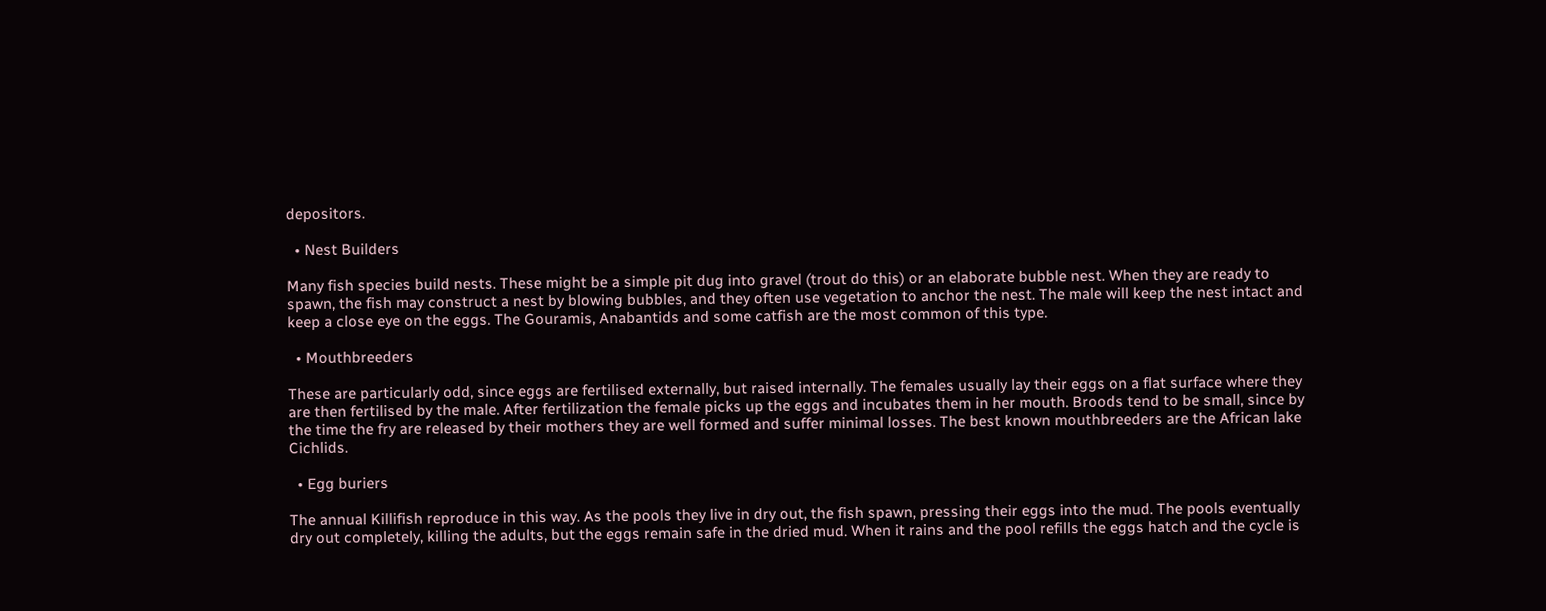depositors.

  • Nest Builders

Many fish species build nests. These might be a simple pit dug into gravel (trout do this) or an elaborate bubble nest. When they are ready to spawn, the fish may construct a nest by blowing bubbles, and they often use vegetation to anchor the nest. The male will keep the nest intact and keep a close eye on the eggs. The Gouramis, Anabantids and some catfish are the most common of this type.

  • Mouthbreeders

These are particularly odd, since eggs are fertilised externally, but raised internally. The females usually lay their eggs on a flat surface where they are then fertilised by the male. After fertilization the female picks up the eggs and incubates them in her mouth. Broods tend to be small, since by the time the fry are released by their mothers they are well formed and suffer minimal losses. The best known mouthbreeders are the African lake Cichlids.

  • Egg buriers

The annual Killifish reproduce in this way. As the pools they live in dry out, the fish spawn, pressing their eggs into the mud. The pools eventually dry out completely, killing the adults, but the eggs remain safe in the dried mud. When it rains and the pool refills the eggs hatch and the cycle is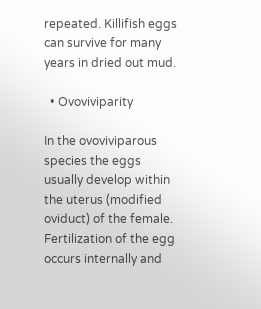repeated. Killifish eggs can survive for many years in dried out mud.

  • Ovoviviparity

In the ovoviviparous species the eggs usually develop within the uterus (modified oviduct) of the female. Fertilization of the egg occurs internally and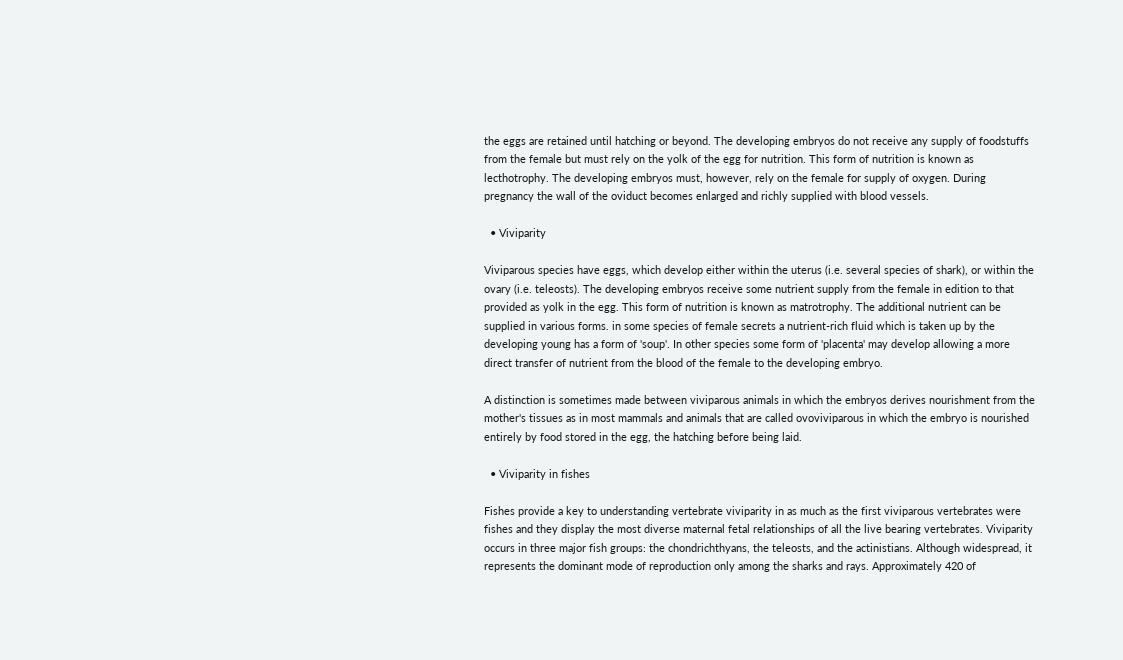the eggs are retained until hatching or beyond. The developing embryos do not receive any supply of foodstuffs from the female but must rely on the yolk of the egg for nutrition. This form of nutrition is known as lecthotrophy. The developing embryos must, however, rely on the female for supply of oxygen. During pregnancy the wall of the oviduct becomes enlarged and richly supplied with blood vessels.

  • Viviparity

Viviparous species have eggs, which develop either within the uterus (i.e. several species of shark), or within the ovary (i.e. teleosts). The developing embryos receive some nutrient supply from the female in edition to that provided as yolk in the egg. This form of nutrition is known as matrotrophy. The additional nutrient can be supplied in various forms. in some species of female secrets a nutrient-rich fluid which is taken up by the developing young has a form of 'soup'. In other species some form of 'placenta' may develop allowing a more direct transfer of nutrient from the blood of the female to the developing embryo.

A distinction is sometimes made between viviparous animals in which the embryos derives nourishment from the mother's tissues as in most mammals and animals that are called ovoviviparous in which the embryo is nourished entirely by food stored in the egg, the hatching before being laid.

  • Viviparity in fishes

Fishes provide a key to understanding vertebrate viviparity in as much as the first viviparous vertebrates were fishes and they display the most diverse maternal fetal relationships of all the live bearing vertebrates. Viviparity occurs in three major fish groups: the chondrichthyans, the teleosts, and the actinistians. Although widespread, it represents the dominant mode of reproduction only among the sharks and rays. Approximately 420 of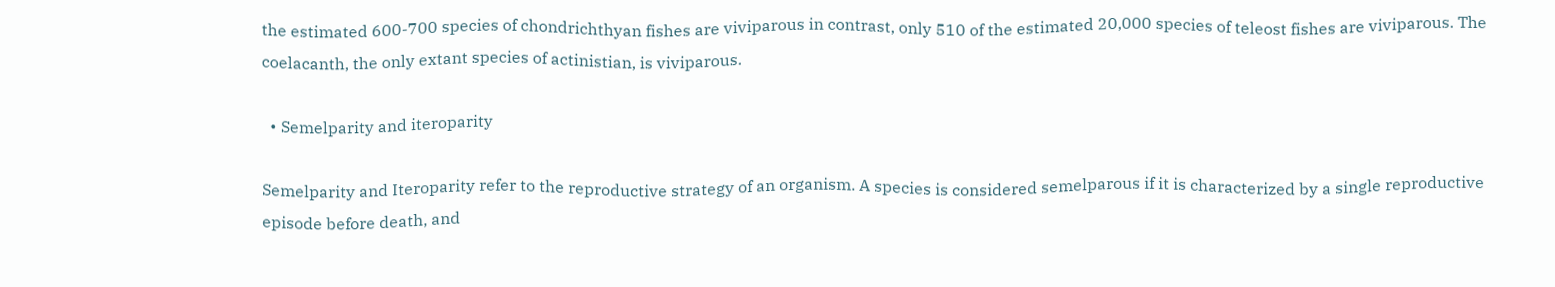the estimated 600-700 species of chondrichthyan fishes are viviparous in contrast, only 510 of the estimated 20,000 species of teleost fishes are viviparous. The coelacanth, the only extant species of actinistian, is viviparous.

  • Semelparity and iteroparity

Semelparity and Iteroparity refer to the reproductive strategy of an organism. A species is considered semelparous if it is characterized by a single reproductive episode before death, and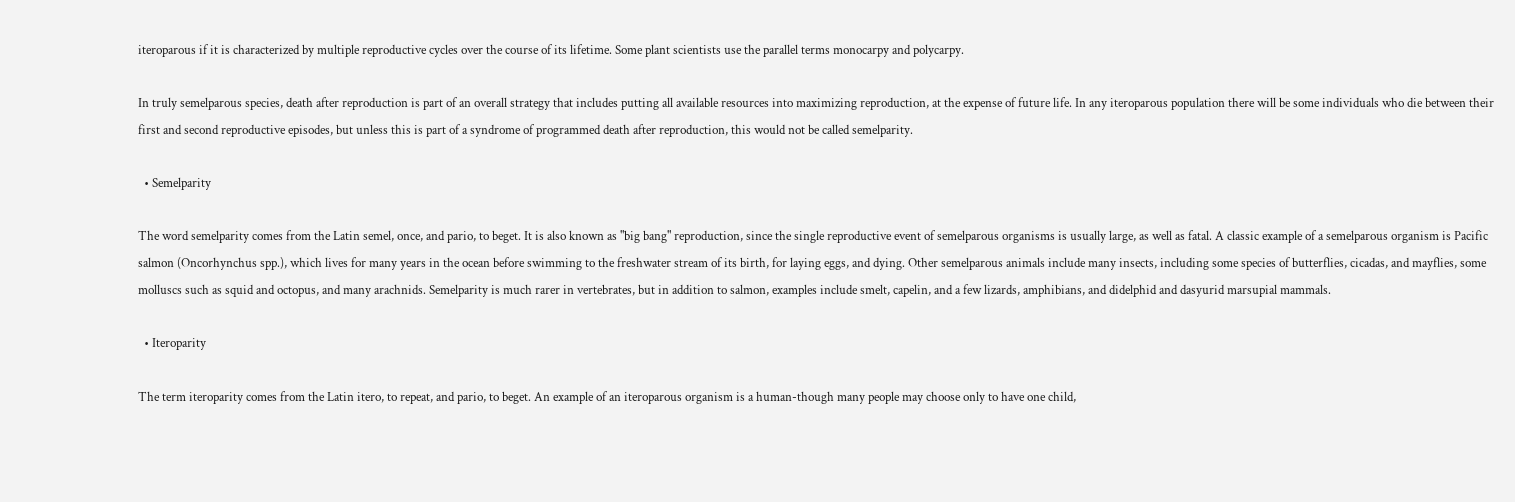iteroparous if it is characterized by multiple reproductive cycles over the course of its lifetime. Some plant scientists use the parallel terms monocarpy and polycarpy.

In truly semelparous species, death after reproduction is part of an overall strategy that includes putting all available resources into maximizing reproduction, at the expense of future life. In any iteroparous population there will be some individuals who die between their first and second reproductive episodes, but unless this is part of a syndrome of programmed death after reproduction, this would not be called semelparity.

  • Semelparity

The word semelparity comes from the Latin semel, once, and pario, to beget. It is also known as "big bang" reproduction, since the single reproductive event of semelparous organisms is usually large, as well as fatal. A classic example of a semelparous organism is Pacific salmon (Oncorhynchus spp.), which lives for many years in the ocean before swimming to the freshwater stream of its birth, for laying eggs, and dying. Other semelparous animals include many insects, including some species of butterflies, cicadas, and mayflies, some molluscs such as squid and octopus, and many arachnids. Semelparity is much rarer in vertebrates, but in addition to salmon, examples include smelt, capelin, and a few lizards, amphibians, and didelphid and dasyurid marsupial mammals.

  • Iteroparity

The term iteroparity comes from the Latin itero, to repeat, and pario, to beget. An example of an iteroparous organism is a human-though many people may choose only to have one child,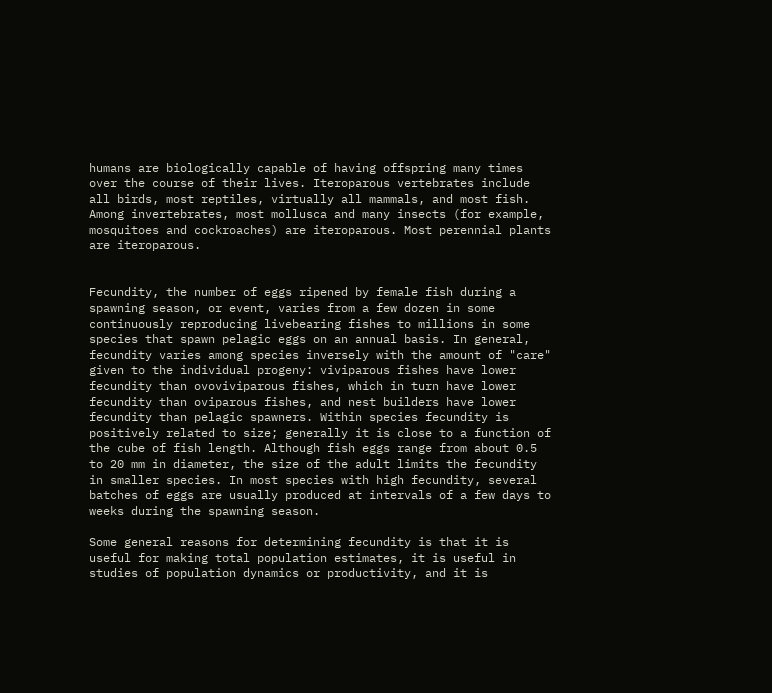humans are biologically capable of having offspring many times over the course of their lives. Iteroparous vertebrates include all birds, most reptiles, virtually all mammals, and most fish. Among invertebrates, most mollusca and many insects (for example, mosquitoes and cockroaches) are iteroparous. Most perennial plants are iteroparous.


Fecundity, the number of eggs ripened by female fish during a spawning season, or event, varies from a few dozen in some continuously reproducing livebearing fishes to millions in some species that spawn pelagic eggs on an annual basis. In general, fecundity varies among species inversely with the amount of "care" given to the individual progeny: viviparous fishes have lower fecundity than ovoviviparous fishes, which in turn have lower fecundity than oviparous fishes, and nest builders have lower fecundity than pelagic spawners. Within species fecundity is positively related to size; generally it is close to a function of the cube of fish length. Although fish eggs range from about 0.5 to 20 mm in diameter, the size of the adult limits the fecundity in smaller species. In most species with high fecundity, several batches of eggs are usually produced at intervals of a few days to weeks during the spawning season.

Some general reasons for determining fecundity is that it is useful for making total population estimates, it is useful in studies of population dynamics or productivity, and it is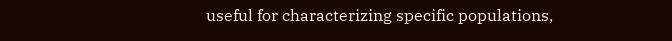useful for characterizing specific populations,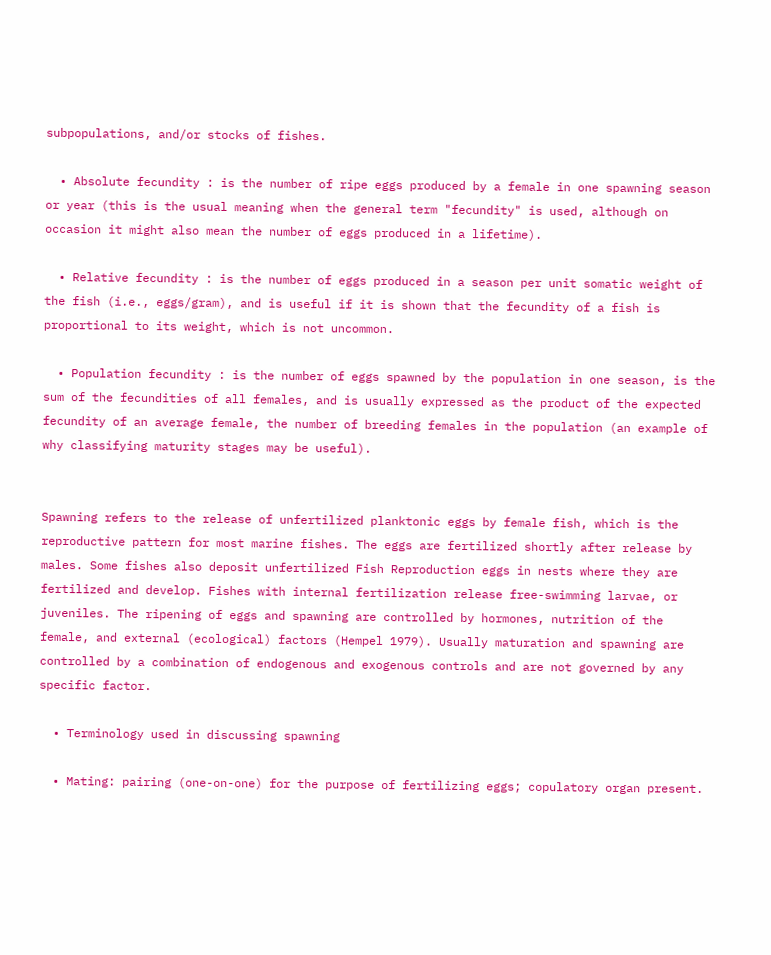subpopulations, and/or stocks of fishes.

  • Absolute fecundity : is the number of ripe eggs produced by a female in one spawning season or year (this is the usual meaning when the general term "fecundity" is used, although on occasion it might also mean the number of eggs produced in a lifetime).

  • Relative fecundity : is the number of eggs produced in a season per unit somatic weight of the fish (i.e., eggs/gram), and is useful if it is shown that the fecundity of a fish is proportional to its weight, which is not uncommon.

  • Population fecundity : is the number of eggs spawned by the population in one season, is the sum of the fecundities of all females, and is usually expressed as the product of the expected fecundity of an average female, the number of breeding females in the population (an example of why classifying maturity stages may be useful).


Spawning refers to the release of unfertilized planktonic eggs by female fish, which is the reproductive pattern for most marine fishes. The eggs are fertilized shortly after release by males. Some fishes also deposit unfertilized Fish Reproduction eggs in nests where they are fertilized and develop. Fishes with internal fertilization release free-swimming larvae, or juveniles. The ripening of eggs and spawning are controlled by hormones, nutrition of the female, and external (ecological) factors (Hempel 1979). Usually maturation and spawning are controlled by a combination of endogenous and exogenous controls and are not governed by any specific factor.

  • Terminology used in discussing spawning

  • Mating: pairing (one-on-one) for the purpose of fertilizing eggs; copulatory organ present.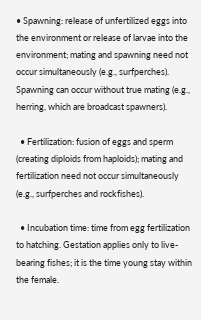• Spawning: release of unfertilized eggs into the environment or release of larvae into the environment; mating and spawning need not occur simultaneously (e.g., surfperches). Spawning can occur without true mating (e.g., herring, which are broadcast spawners).

  • Fertilization: fusion of eggs and sperm (creating diploids from haploids); mating and fertilization need not occur simultaneously (e.g., surfperches and rockfishes).

  • Incubation time: time from egg fertilization to hatching. Gestation applies only to live-bearing fishes; it is the time young stay within the female.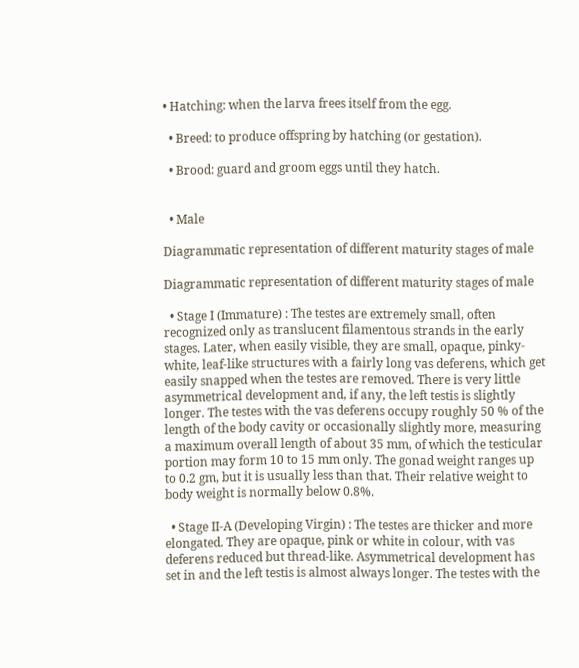• Hatching: when the larva frees itself from the egg.

  • Breed: to produce offspring by hatching (or gestation).

  • Brood: guard and groom eggs until they hatch.


  • Male

Diagrammatic representation of different maturity stages of male

Diagrammatic representation of different maturity stages of male

  • Stage I (Immature) : The testes are extremely small, often recognized only as translucent filamentous strands in the early stages. Later, when easily visible, they are small, opaque, pinky-white, leaf-like structures with a fairly long vas deferens, which get easily snapped when the testes are removed. There is very little asymmetrical development and, if any, the left testis is slightly longer. The testes with the vas deferens occupy roughly 50 % of the length of the body cavity or occasionally slightly more, measuring a maximum overall length of about 35 mm, of which the testicular portion may form 10 to 15 mm only. The gonad weight ranges up to 0.2 gm, but it is usually less than that. Their relative weight to body weight is normally below 0.8%.

  • Stage II-A (Developing Virgin) : The testes are thicker and more elongated. They are opaque, pink or white in colour, with vas deferens reduced but thread-like. Asymmetrical development has set in and the left testis is almost always longer. The testes with the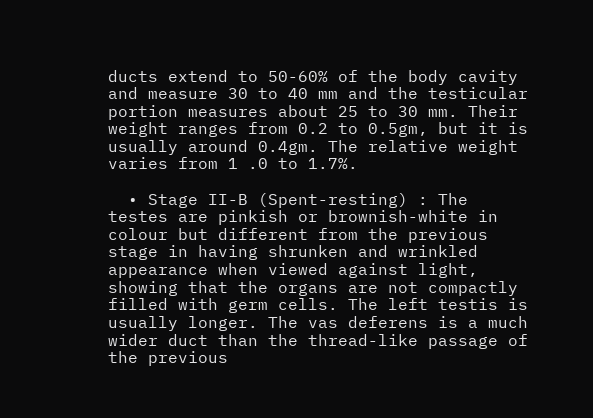ducts extend to 50-60% of the body cavity and measure 30 to 40 mm and the testicular portion measures about 25 to 30 mm. Their weight ranges from 0.2 to 0.5gm, but it is usually around 0.4gm. The relative weight varies from 1 .0 to 1.7%.

  • Stage II-B (Spent-resting) : The testes are pinkish or brownish-white in colour but different from the previous stage in having shrunken and wrinkled appearance when viewed against light, showing that the organs are not compactly filled with germ cells. The left testis is usually longer. The vas deferens is a much wider duct than the thread-like passage of the previous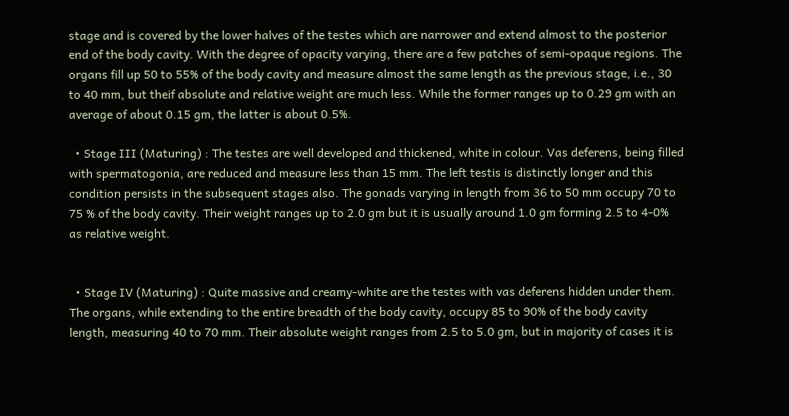stage and is covered by the lower halves of the testes which are narrower and extend almost to the posterior end of the body cavity. With the degree of opacity varying, there are a few patches of semi-opaque regions. The organs fill up 50 to 55% of the body cavity and measure almost the same length as the previous stage, i.e., 30 to 40 mm, but theif absolute and relative weight are much less. While the former ranges up to 0.29 gm with an average of about 0.15 gm, the latter is about 0.5%.

  • Stage III (Maturing) : The testes are well developed and thickened, white in colour. Vas deferens, being filled with spermatogonia, are reduced and measure less than 15 mm. The left testis is distinctly longer and this condition persists in the subsequent stages also. The gonads varying in length from 36 to 50 mm occupy 70 to 75 % of the body cavity. Their weight ranges up to 2.0 gm but it is usually around 1.0 gm forming 2.5 to 4-0% as relative weight.


  • Stage IV (Maturing) : Quite massive and creamy-white are the testes with vas deferens hidden under them. The organs, while extending to the entire breadth of the body cavity, occupy 85 to 90% of the body cavity length, measuring 40 to 70 mm. Their absolute weight ranges from 2.5 to 5.0 gm, but in majority of cases it is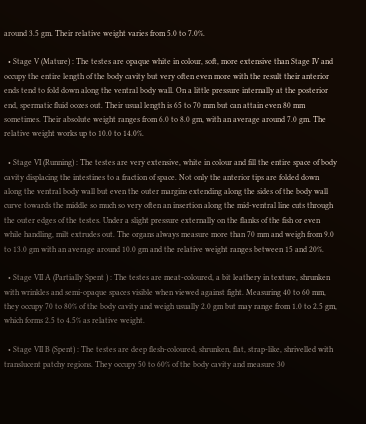around 3.5 gm. Their relative weight varies from 5.0 to 7.0%.

  • Stage V (Mature) : The testes are opaque white in colour, soft, more extensive than Stage IV and occupy the entire length of the body cavity but very often even more with the result their anterior ends tend to fold down along the ventral body wall. On a little pressure internally at the posterior end, spermatic fluid oozes out. Their usual length is 65 to 70 mm but can attain even 80 mm sometimes. Their absolute weight ranges from 6.0 to 8.0 gm, with an average around 7.0 gm. The relative weight works up to 10.0 to 14.0%.

  • Stage VI (Running) : The testes are very extensive, white in colour and fill the entire space of body cavity displacing the intestines to a fraction of space. Not only the anterior tips are folded down along the ventral body wall but even the outer margins extending along the sides of the body wall curve towards the middle so much so very often an insertion along the mid-ventral line cuts through the outer edges of the testes. Under a slight pressure externally on the flanks of the fish or even while handling, milt extrudes out. The organs always measure more than 70 mm and weigh from 9.0 to 13.0 gm with an average around 10.0 gm and the relative weight ranges between 15 and 20%.

  • Stage VII A (Partially Spent ) : The testes are meat-coloured, a bit leathery in texture, shrunken with wrinkles and semi-opaque spaces visible when viewed against fight. Measuring 40 to 60 mm, they occupy 70 to 80% of the body cavity and weigh usually 2.0 gm but may range from 1.0 to 2.5 gm, which forms 2.5 to 4.5% as relative weight.

  • Stage VII B (Spent) : The testes are deep flesh-coloured, shrunken, flat, strap-like, shrivelled with translucent patchy regions. They occupy 50 to 60% of the body cavity and measure 30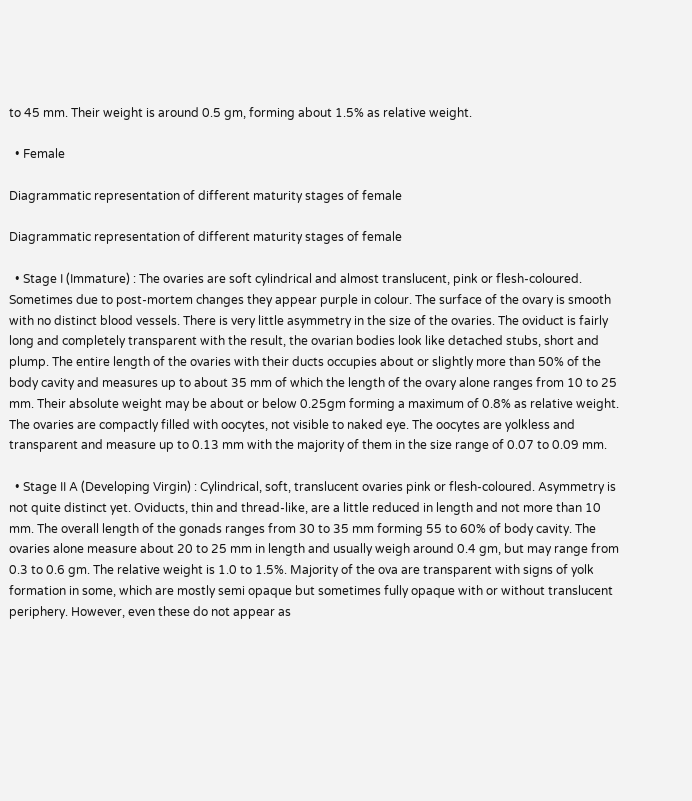to 45 mm. Their weight is around 0.5 gm, forming about 1.5% as relative weight.

  • Female

Diagrammatic representation of different maturity stages of female

Diagrammatic representation of different maturity stages of female

  • Stage I (Immature) : The ovaries are soft cylindrical and almost translucent, pink or flesh-coloured. Sometimes due to post-mortem changes they appear purple in colour. The surface of the ovary is smooth with no distinct blood vessels. There is very little asymmetry in the size of the ovaries. The oviduct is fairly long and completely transparent with the result, the ovarian bodies look like detached stubs, short and plump. The entire length of the ovaries with their ducts occupies about or slightly more than 50% of the body cavity and measures up to about 35 mm of which the length of the ovary alone ranges from 10 to 25 mm. Their absolute weight may be about or below 0.25gm forming a maximum of 0.8% as relative weight. The ovaries are compactly filled with oocytes, not visible to naked eye. The oocytes are yolkless and transparent and measure up to 0.13 mm with the majority of them in the size range of 0.07 to 0.09 mm.

  • Stage II A (Developing Virgin) : Cylindrical, soft, translucent ovaries pink or flesh-coloured. Asymmetry is not quite distinct yet. Oviducts, thin and thread-like, are a little reduced in length and not more than 10 mm. The overall length of the gonads ranges from 30 to 35 mm forming 55 to 60% of body cavity. The ovaries alone measure about 20 to 25 mm in length and usually weigh around 0.4 gm, but may range from 0.3 to 0.6 gm. The relative weight is 1.0 to 1.5%. Majority of the ova are transparent with signs of yolk formation in some, which are mostly semi opaque but sometimes fully opaque with or without translucent periphery. However, even these do not appear as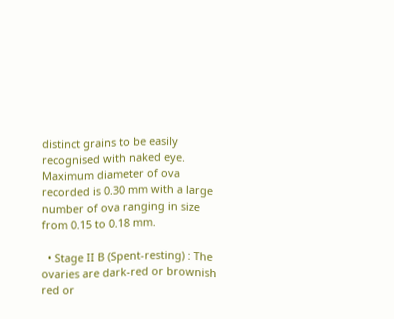distinct grains to be easily recognised with naked eye. Maximum diameter of ova recorded is 0.30 mm with a large number of ova ranging in size from 0.15 to 0.18 mm.

  • Stage II B (Spent-resting) : The ovaries are dark-red or brownish red or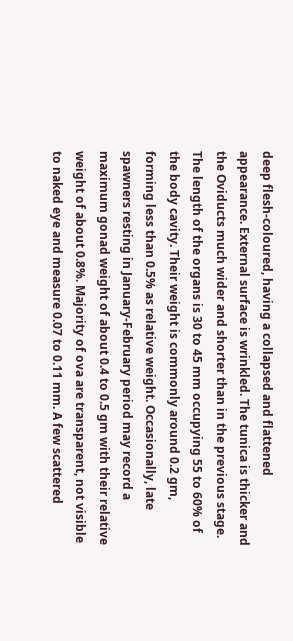deep flesh-coloured, having a collapsed and flattened appearance. External surface is wrinkled. The tunica is thicker and the Oviducts much wider and shorter than in the previous stage. The length of the organs is 30 to 45 mm occupying 55 to 60% of the body cavity. Their weight is commonly around 0.2 gm, forming less than 0.5% as relative weight. Occasionally, late spawners resting in January-February period may record a maximum gonad weight of about 0.4 to 0.5 gm with their relative weight of about 0.8%. Majority of ova are transparent, not visible to naked eye and measure 0.07 to 0.11 mm. A few scattered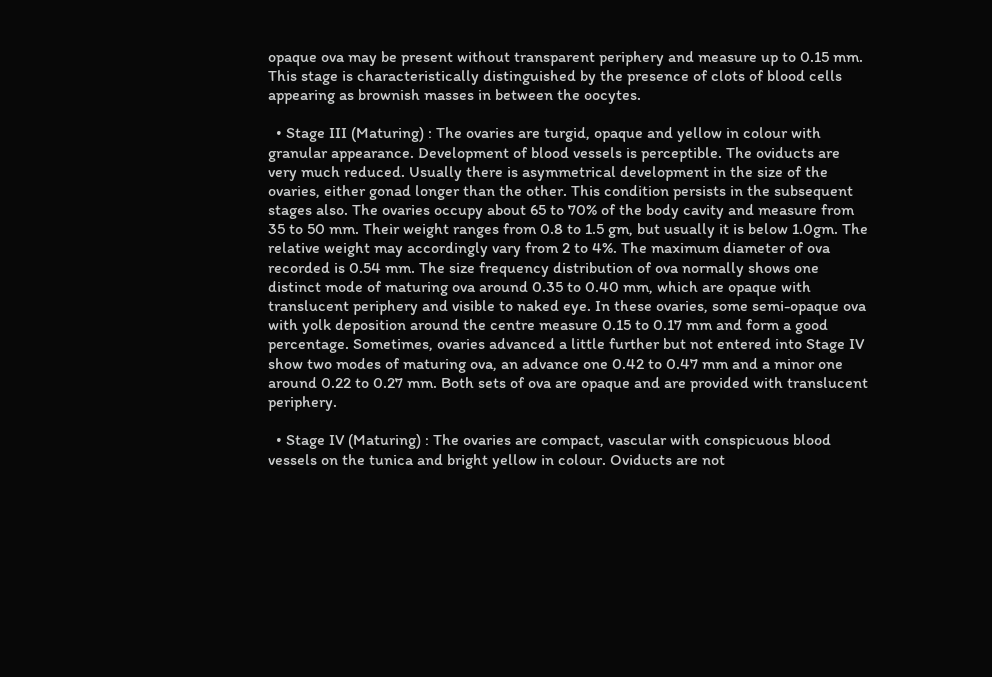opaque ova may be present without transparent periphery and measure up to 0.15 mm. This stage is characteristically distinguished by the presence of clots of blood cells appearing as brownish masses in between the oocytes.

  • Stage III (Maturing) : The ovaries are turgid, opaque and yellow in colour with granular appearance. Development of blood vessels is perceptible. The oviducts are very much reduced. Usually there is asymmetrical development in the size of the ovaries, either gonad longer than the other. This condition persists in the subsequent stages also. The ovaries occupy about 65 to 70% of the body cavity and measure from 35 to 50 mm. Their weight ranges from 0.8 to 1.5 gm, but usually it is below 1.0gm. The relative weight may accordingly vary from 2 to 4%. The maximum diameter of ova recorded is 0.54 mm. The size frequency distribution of ova normally shows one distinct mode of maturing ova around 0.35 to 0.40 mm, which are opaque with translucent periphery and visible to naked eye. In these ovaries, some semi-opaque ova with yolk deposition around the centre measure 0.15 to 0.17 mm and form a good percentage. Sometimes, ovaries advanced a little further but not entered into Stage IV show two modes of maturing ova, an advance one 0.42 to 0.47 mm and a minor one around 0.22 to 0.27 mm. Both sets of ova are opaque and are provided with translucent periphery.

  • Stage IV (Maturing) : The ovaries are compact, vascular with conspicuous blood vessels on the tunica and bright yellow in colour. Oviducts are not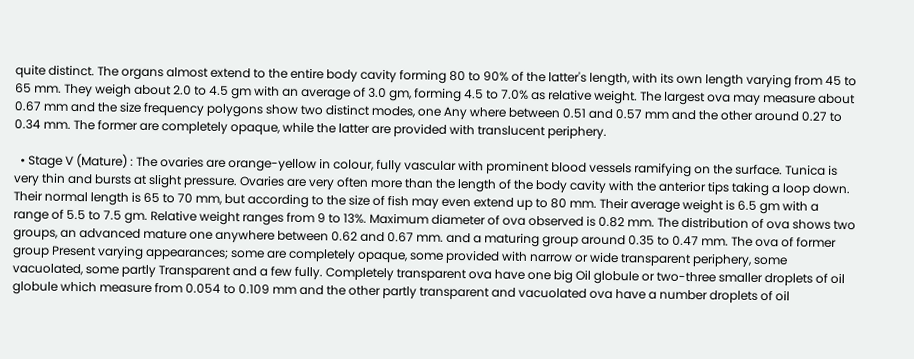quite distinct. The organs almost extend to the entire body cavity forming 80 to 90% of the latter's length, with its own length varying from 45 to 65 mm. They weigh about 2.0 to 4.5 gm with an average of 3.0 gm, forming 4.5 to 7.0% as relative weight. The largest ova may measure about 0.67 mm and the size frequency polygons show two distinct modes, one Any where between 0.51 and 0.57 mm and the other around 0.27 to 0.34 mm. The former are completely opaque, while the latter are provided with translucent periphery.

  • Stage V (Mature) : The ovaries are orange-yellow in colour, fully vascular with prominent blood vessels ramifying on the surface. Tunica is very thin and bursts at slight pressure. Ovaries are very often more than the length of the body cavity with the anterior tips taking a loop down. Their normal length is 65 to 70 mm, but according to the size of fish may even extend up to 80 mm. Their average weight is 6.5 gm with a range of 5.5 to 7.5 gm. Relative weight ranges from 9 to 13%. Maximum diameter of ova observed is 0.82 mm. The distribution of ova shows two groups, an advanced mature one anywhere between 0.62 and 0.67 mm. and a maturing group around 0.35 to 0.47 mm. The ova of former group Present varying appearances; some are completely opaque, some provided with narrow or wide transparent periphery, some vacuolated, some partly Transparent and a few fully. Completely transparent ova have one big Oil globule or two-three smaller droplets of oil globule which measure from 0.054 to 0.109 mm and the other partly transparent and vacuolated ova have a number droplets of oil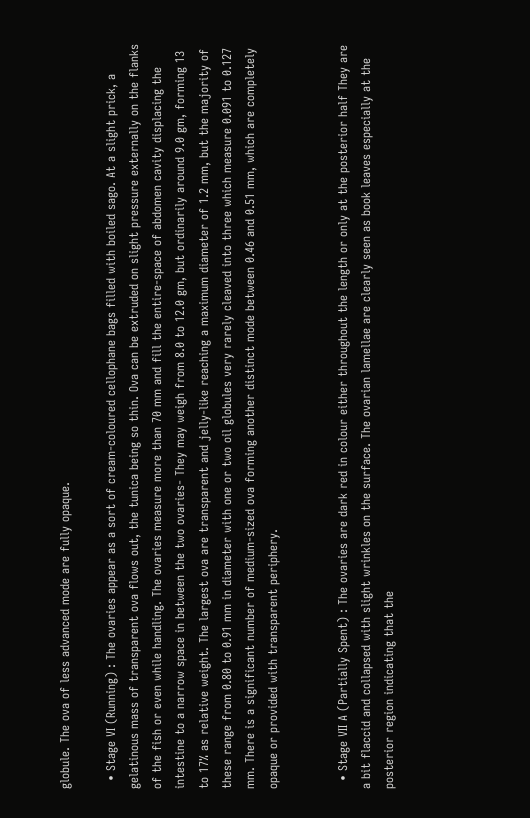globule. The ova of less advanced mode are fully opaque.

  • Stage VI (Running) : The ovaries appear as a sort of cream-coloured cellophane bags filled with boiled sago. At a slight prick, a gelatinous mass of transparent ova flows out, the tunica being so thin. Ova can be extruded on slight pressure externally on the flanks of the fish or even while handling. The ovaries measure more than 70 mm and fill the entire-space of abdomen cavity displacing the intestine to a narrow space in between the two ovaries- They may weigh from 8.0 to 12.0 gm, but ordinarily around 9.0 gm, forming 13 to 17% as relative weight. The largest ova are transparent and jelly-like reaching a maximum diameter of 1.2 mm, but the majority of these range from 0.80 to 0.91 mm in diameter with one or two oil globules very rarely cleaved into three which measure 0.091 to 0.127 mm. There is a significant number of medium-sized ova forming another distinct mode between 0.46 and 0.51 mm, which are completely opaque or provided with transparent periphery.


  • Stage VII A (Partially Spent) : The ovaries are dark red in colour either throughout the length or only at the posterior half They are a bit flaccid and collapsed with slight wrinkles on the surface. The ovarian lamellae are clearly seen as book leaves especially at the posterior region indicating that the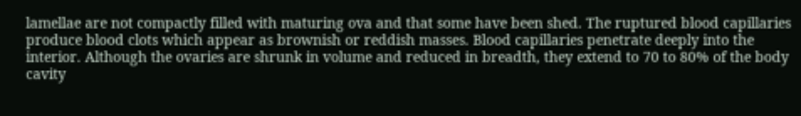lamellae are not compactly filled with maturing ova and that some have been shed. The ruptured blood capillaries produce blood clots which appear as brownish or reddish masses. Blood capillaries penetrate deeply into the interior. Although the ovaries are shrunk in volume and reduced in breadth, they extend to 70 to 80% of the body cavity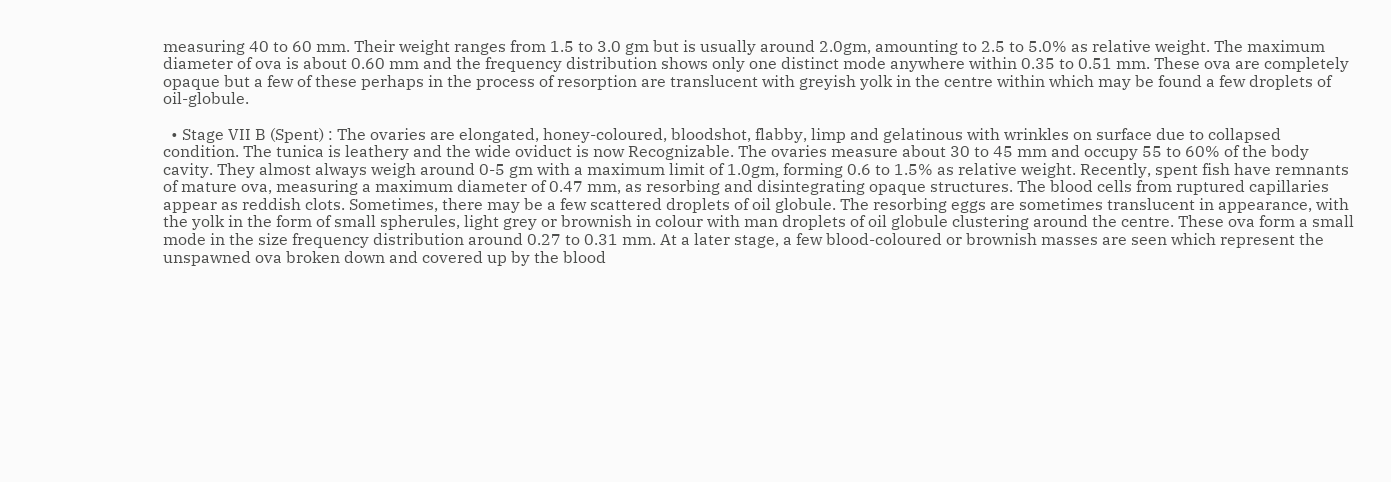measuring 40 to 60 mm. Their weight ranges from 1.5 to 3.0 gm but is usually around 2.0gm, amounting to 2.5 to 5.0% as relative weight. The maximum diameter of ova is about 0.60 mm and the frequency distribution shows only one distinct mode anywhere within 0.35 to 0.51 mm. These ova are completely opaque but a few of these perhaps in the process of resorption are translucent with greyish yolk in the centre within which may be found a few droplets of oil-globule.

  • Stage VII B (Spent) : The ovaries are elongated, honey-coloured, bloodshot, flabby, limp and gelatinous with wrinkles on surface due to collapsed condition. The tunica is leathery and the wide oviduct is now Recognizable. The ovaries measure about 30 to 45 mm and occupy 55 to 60% of the body cavity. They almost always weigh around 0-5 gm with a maximum limit of 1.0gm, forming 0.6 to 1.5% as relative weight. Recently, spent fish have remnants of mature ova, measuring a maximum diameter of 0.47 mm, as resorbing and disintegrating opaque structures. The blood cells from ruptured capillaries appear as reddish clots. Sometimes, there may be a few scattered droplets of oil globule. The resorbing eggs are sometimes translucent in appearance, with the yolk in the form of small spherules, light grey or brownish in colour with man droplets of oil globule clustering around the centre. These ova form a small mode in the size frequency distribution around 0.27 to 0.31 mm. At a later stage, a few blood-coloured or brownish masses are seen which represent the unspawned ova broken down and covered up by the blood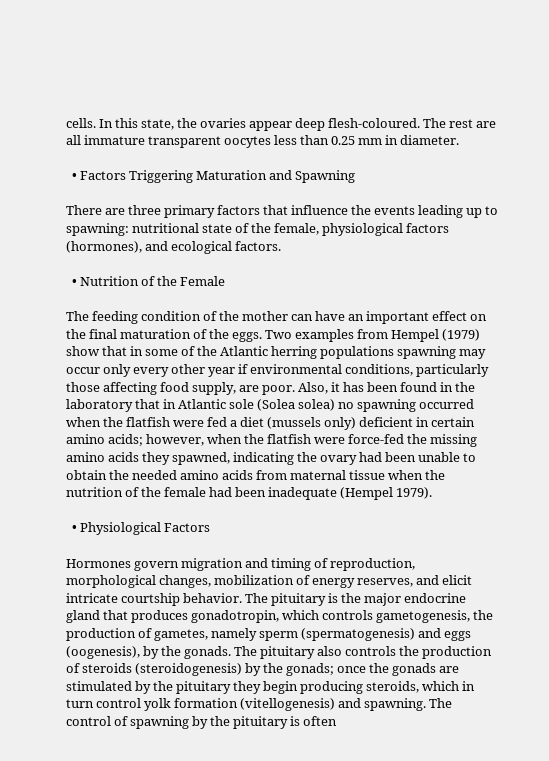cells. In this state, the ovaries appear deep flesh-coloured. The rest are all immature transparent oocytes less than 0.25 mm in diameter.

  • Factors Triggering Maturation and Spawning

There are three primary factors that influence the events leading up to spawning: nutritional state of the female, physiological factors (hormones), and ecological factors.

  • Nutrition of the Female

The feeding condition of the mother can have an important effect on the final maturation of the eggs. Two examples from Hempel (1979) show that in some of the Atlantic herring populations spawning may occur only every other year if environmental conditions, particularly those affecting food supply, are poor. Also, it has been found in the laboratory that in Atlantic sole (Solea solea) no spawning occurred when the flatfish were fed a diet (mussels only) deficient in certain amino acids; however, when the flatfish were force-fed the missing amino acids they spawned, indicating the ovary had been unable to obtain the needed amino acids from maternal tissue when the nutrition of the female had been inadequate (Hempel 1979).

  • Physiological Factors

Hormones govern migration and timing of reproduction, morphological changes, mobilization of energy reserves, and elicit intricate courtship behavior. The pituitary is the major endocrine gland that produces gonadotropin, which controls gametogenesis, the production of gametes, namely sperm (spermatogenesis) and eggs (oogenesis), by the gonads. The pituitary also controls the production of steroids (steroidogenesis) by the gonads; once the gonads are stimulated by the pituitary they begin producing steroids, which in turn control yolk formation (vitellogenesis) and spawning. The control of spawning by the pituitary is often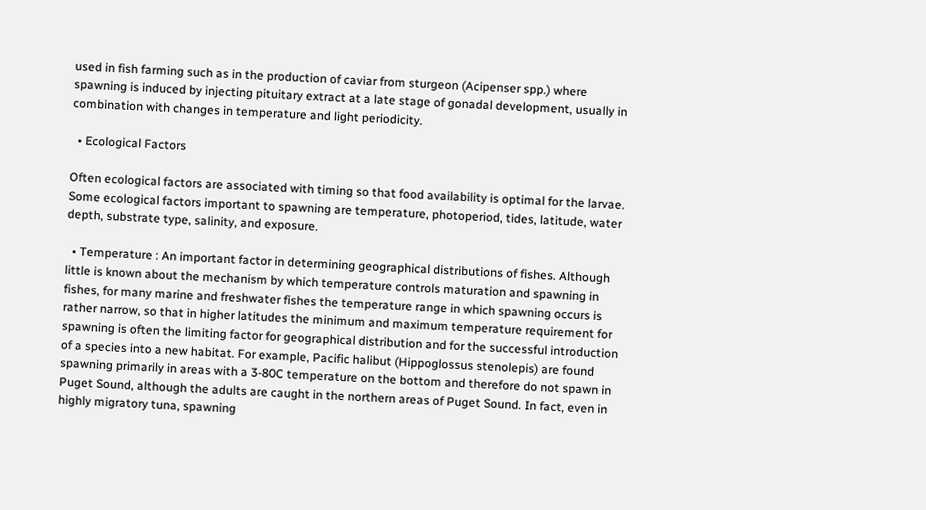used in fish farming such as in the production of caviar from sturgeon (Acipenser spp.) where spawning is induced by injecting pituitary extract at a late stage of gonadal development, usually in combination with changes in temperature and light periodicity.

  • Ecological Factors

Often ecological factors are associated with timing so that food availability is optimal for the larvae. Some ecological factors important to spawning are temperature, photoperiod, tides, latitude, water depth, substrate type, salinity, and exposure.

  • Temperature : An important factor in determining geographical distributions of fishes. Although little is known about the mechanism by which temperature controls maturation and spawning in fishes, for many marine and freshwater fishes the temperature range in which spawning occurs is rather narrow, so that in higher latitudes the minimum and maximum temperature requirement for spawning is often the limiting factor for geographical distribution and for the successful introduction of a species into a new habitat. For example, Pacific halibut (Hippoglossus stenolepis) are found spawning primarily in areas with a 3-80C temperature on the bottom and therefore do not spawn in Puget Sound, although the adults are caught in the northern areas of Puget Sound. In fact, even in highly migratory tuna, spawning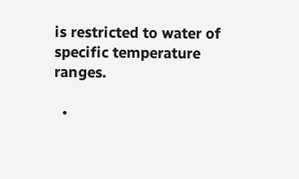is restricted to water of specific temperature ranges.

  •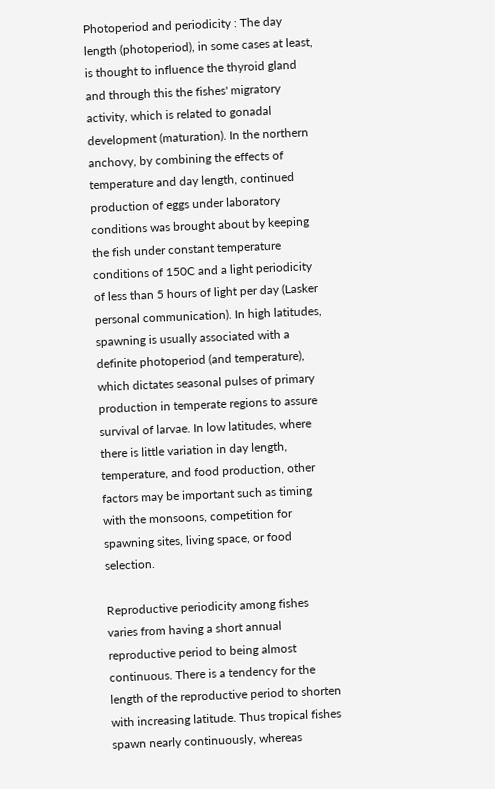Photoperiod and periodicity : The day length (photoperiod), in some cases at least, is thought to influence the thyroid gland and through this the fishes' migratory activity, which is related to gonadal development (maturation). In the northern anchovy, by combining the effects of temperature and day length, continued production of eggs under laboratory conditions was brought about by keeping the fish under constant temperature conditions of 150C and a light periodicity of less than 5 hours of light per day (Lasker personal communication). In high latitudes, spawning is usually associated with a definite photoperiod (and temperature), which dictates seasonal pulses of primary production in temperate regions to assure survival of larvae. In low latitudes, where there is little variation in day length, temperature, and food production, other factors may be important such as timing with the monsoons, competition for spawning sites, living space, or food selection.

Reproductive periodicity among fishes varies from having a short annual reproductive period to being almost continuous. There is a tendency for the length of the reproductive period to shorten with increasing latitude. Thus tropical fishes spawn nearly continuously, whereas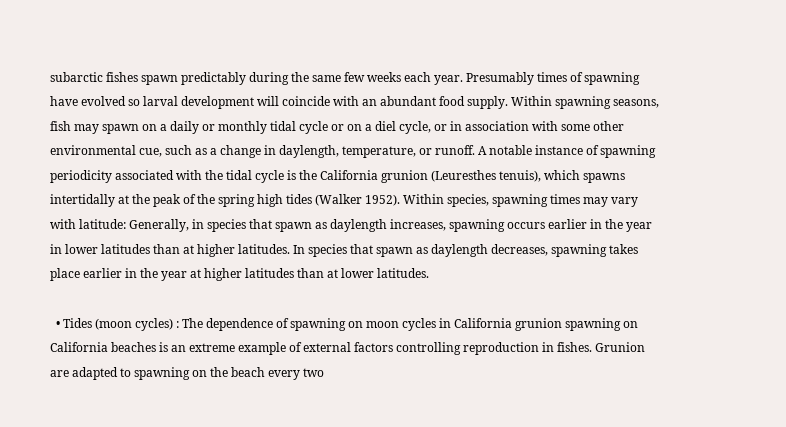subarctic fishes spawn predictably during the same few weeks each year. Presumably times of spawning have evolved so larval development will coincide with an abundant food supply. Within spawning seasons, fish may spawn on a daily or monthly tidal cycle or on a diel cycle, or in association with some other environmental cue, such as a change in daylength, temperature, or runoff. A notable instance of spawning periodicity associated with the tidal cycle is the California grunion (Leuresthes tenuis), which spawns intertidally at the peak of the spring high tides (Walker 1952). Within species, spawning times may vary with latitude: Generally, in species that spawn as daylength increases, spawning occurs earlier in the year in lower latitudes than at higher latitudes. In species that spawn as daylength decreases, spawning takes place earlier in the year at higher latitudes than at lower latitudes.

  • Tides (moon cycles) : The dependence of spawning on moon cycles in California grunion spawning on California beaches is an extreme example of external factors controlling reproduction in fishes. Grunion are adapted to spawning on the beach every two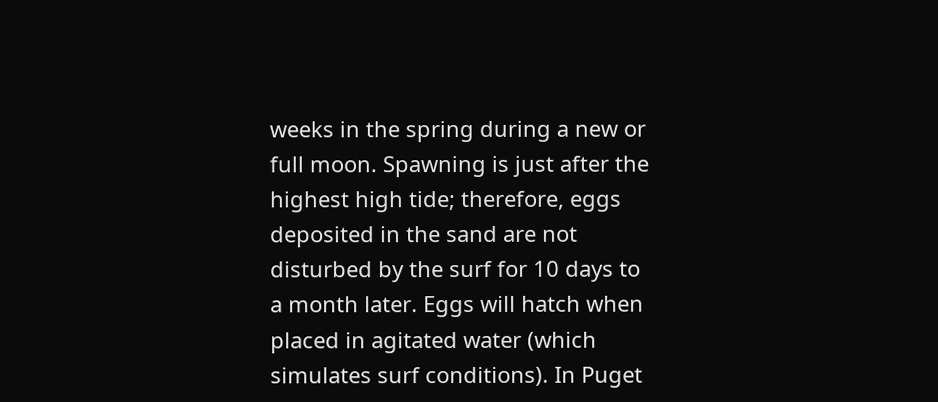weeks in the spring during a new or full moon. Spawning is just after the highest high tide; therefore, eggs deposited in the sand are not disturbed by the surf for 10 days to a month later. Eggs will hatch when placed in agitated water (which simulates surf conditions). In Puget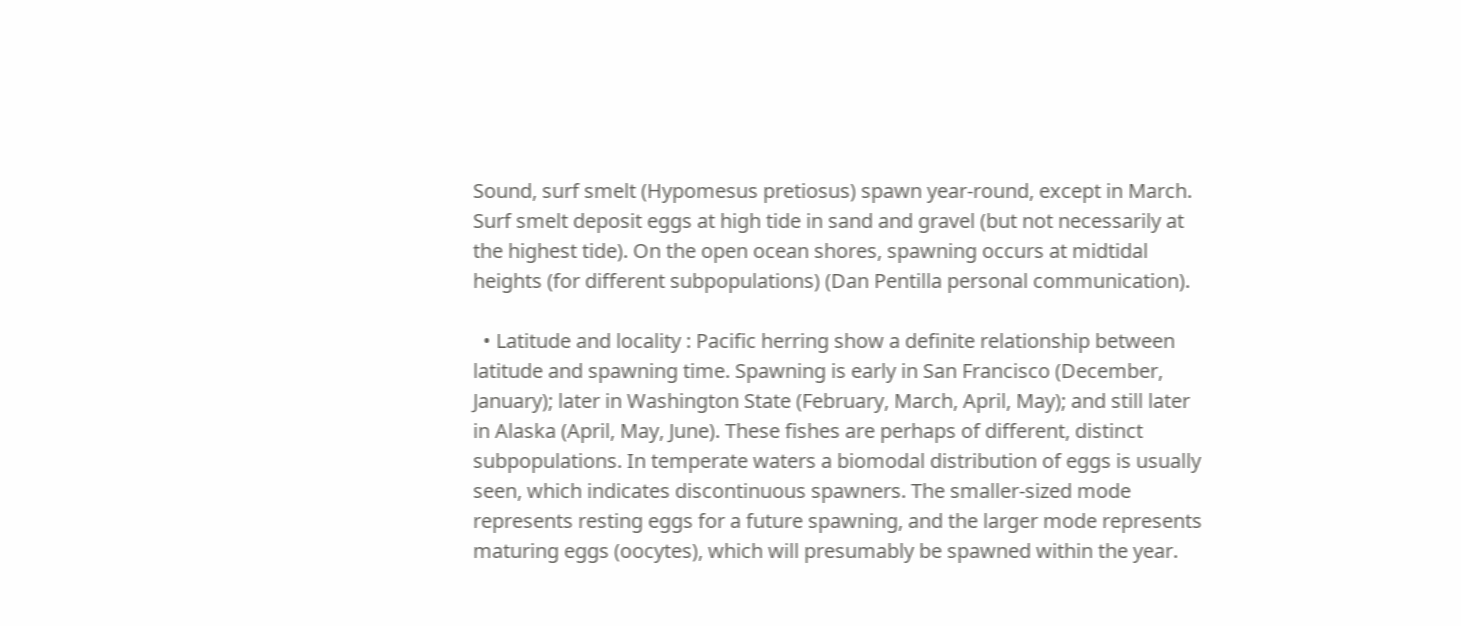Sound, surf smelt (Hypomesus pretiosus) spawn year-round, except in March. Surf smelt deposit eggs at high tide in sand and gravel (but not necessarily at the highest tide). On the open ocean shores, spawning occurs at midtidal heights (for different subpopulations) (Dan Pentilla personal communication).

  • Latitude and locality : Pacific herring show a definite relationship between latitude and spawning time. Spawning is early in San Francisco (December, January); later in Washington State (February, March, April, May); and still later in Alaska (April, May, June). These fishes are perhaps of different, distinct subpopulations. In temperate waters a biomodal distribution of eggs is usually seen, which indicates discontinuous spawners. The smaller-sized mode represents resting eggs for a future spawning, and the larger mode represents maturing eggs (oocytes), which will presumably be spawned within the year.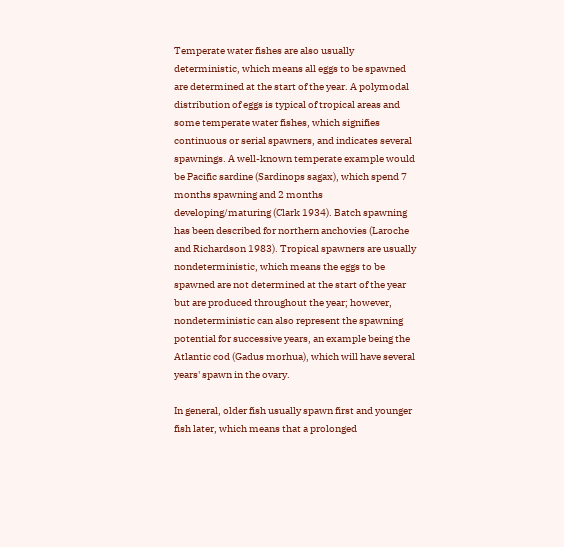Temperate water fishes are also usually deterministic, which means all eggs to be spawned are determined at the start of the year. A polymodal distribution of eggs is typical of tropical areas and some temperate water fishes, which signifies continuous or serial spawners, and indicates several spawnings. A well-known temperate example would be Pacific sardine (Sardinops sagax), which spend 7 months spawning and 2 months developing/maturing (Clark 1934). Batch spawning has been described for northern anchovies (Laroche and Richardson 1983). Tropical spawners are usually nondeterministic, which means the eggs to be spawned are not determined at the start of the year but are produced throughout the year; however, nondeterministic can also represent the spawning potential for successive years, an example being the Atlantic cod (Gadus morhua), which will have several years' spawn in the ovary.

In general, older fish usually spawn first and younger fish later, which means that a prolonged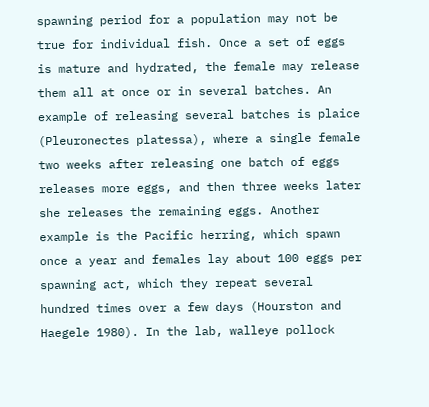spawning period for a population may not be true for individual fish. Once a set of eggs is mature and hydrated, the female may release them all at once or in several batches. An example of releasing several batches is plaice (Pleuronectes platessa), where a single female two weeks after releasing one batch of eggs releases more eggs, and then three weeks later she releases the remaining eggs. Another example is the Pacific herring, which spawn once a year and females lay about 100 eggs per spawning act, which they repeat several hundred times over a few days (Hourston and Haegele 1980). In the lab, walleye pollock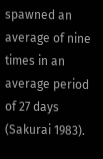spawned an average of nine times in an average period of 27 days (Sakurai 1983).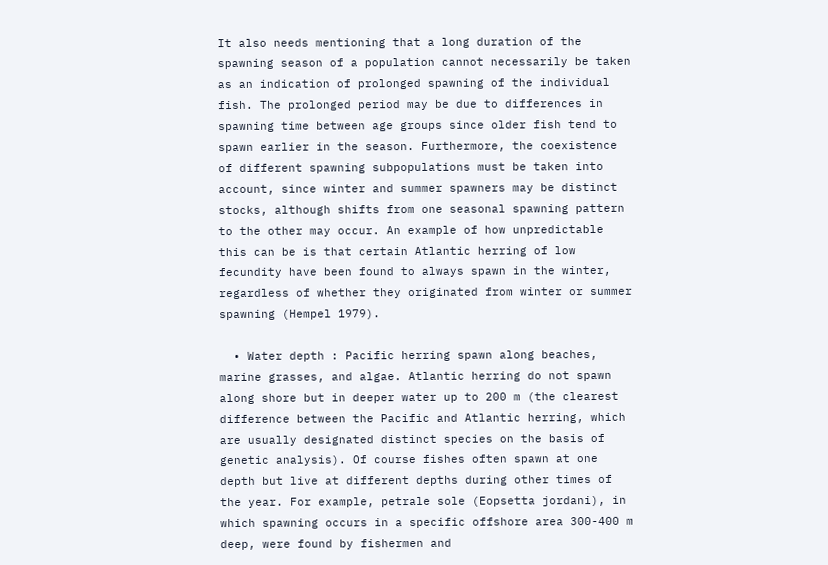It also needs mentioning that a long duration of the spawning season of a population cannot necessarily be taken as an indication of prolonged spawning of the individual fish. The prolonged period may be due to differences in spawning time between age groups since older fish tend to spawn earlier in the season. Furthermore, the coexistence of different spawning subpopulations must be taken into account, since winter and summer spawners may be distinct stocks, although shifts from one seasonal spawning pattern to the other may occur. An example of how unpredictable this can be is that certain Atlantic herring of low fecundity have been found to always spawn in the winter, regardless of whether they originated from winter or summer spawning (Hempel 1979).

  • Water depth : Pacific herring spawn along beaches, marine grasses, and algae. Atlantic herring do not spawn along shore but in deeper water up to 200 m (the clearest difference between the Pacific and Atlantic herring, which are usually designated distinct species on the basis of genetic analysis). Of course fishes often spawn at one depth but live at different depths during other times of the year. For example, petrale sole (Eopsetta jordani), in which spawning occurs in a specific offshore area 300-400 m deep, were found by fishermen and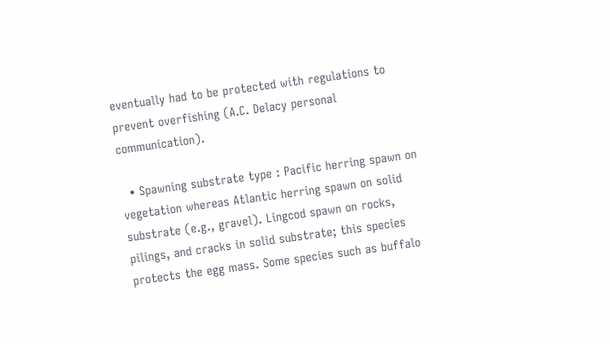eventually had to be protected with regulations to prevent overfishing (A.C. Delacy personal communication).

  • Spawning substrate type : Pacific herring spawn on vegetation whereas Atlantic herring spawn on solid substrate (e.g., gravel). Lingcod spawn on rocks, pilings, and cracks in solid substrate; this species protects the egg mass. Some species such as buffalo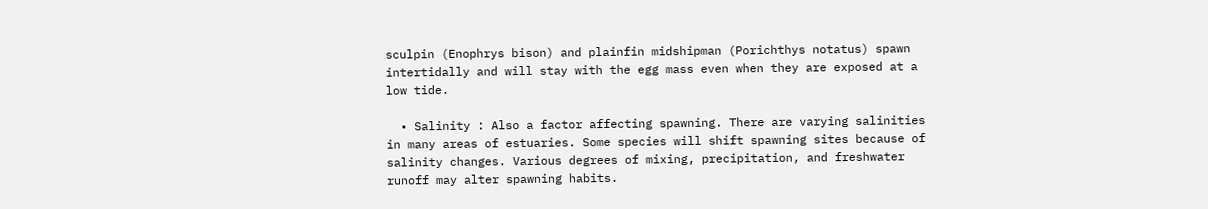sculpin (Enophrys bison) and plainfin midshipman (Porichthys notatus) spawn intertidally and will stay with the egg mass even when they are exposed at a low tide.

  • Salinity : Also a factor affecting spawning. There are varying salinities in many areas of estuaries. Some species will shift spawning sites because of salinity changes. Various degrees of mixing, precipitation, and freshwater runoff may alter spawning habits.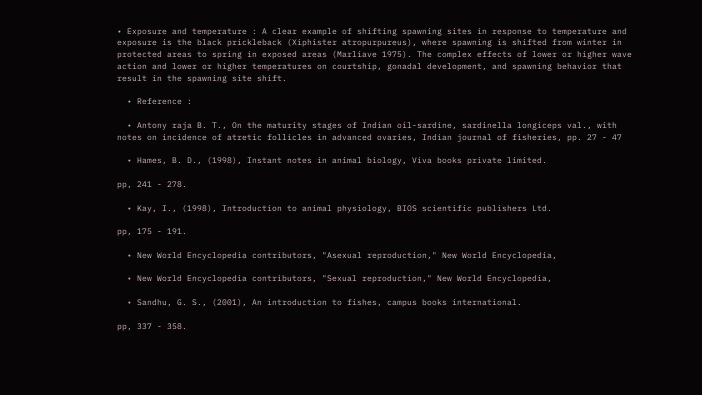• Exposure and temperature : A clear example of shifting spawning sites in response to temperature and exposure is the black prickleback (Xiphister atropurpureus), where spawning is shifted from winter in protected areas to spring in exposed areas (Marliave 1975). The complex effects of lower or higher wave action and lower or higher temperatures on courtship, gonadal development, and spawning behavior that result in the spawning site shift.

  • Reference :

  • Antony raja B. T., On the maturity stages of Indian oil-sardine, sardinella longiceps val., with notes on incidence of atretic follicles in advanced ovaries, Indian journal of fisheries, pp. 27 - 47

  • Hames, B. D., (1998), Instant notes in animal biology, Viva books private limited.

pp, 241 - 278.

  • Kay, I., (1998), Introduction to animal physiology, BIOS scientific publishers Ltd.

pp, 175 - 191.

  • New World Encyclopedia contributors, "Asexual reproduction," New World Encyclopedia,

  • New World Encyclopedia contributors, "Sexual reproduction," New World Encyclopedia,

  • Sandhu, G. S., (2001), An introduction to fishes, campus books international.

pp, 337 - 358.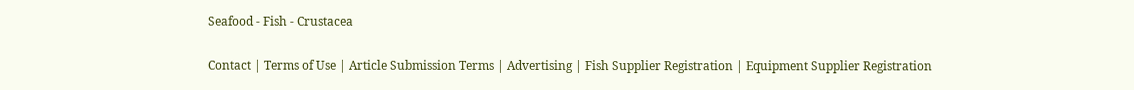Seafood - Fish - Crustacea

Contact | Terms of Use | Article Submission Terms | Advertising | Fish Supplier Registration | Equipment Supplier Registration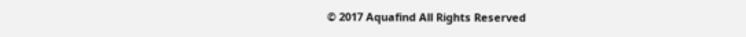© 2017 Aquafind All Rights Reserved